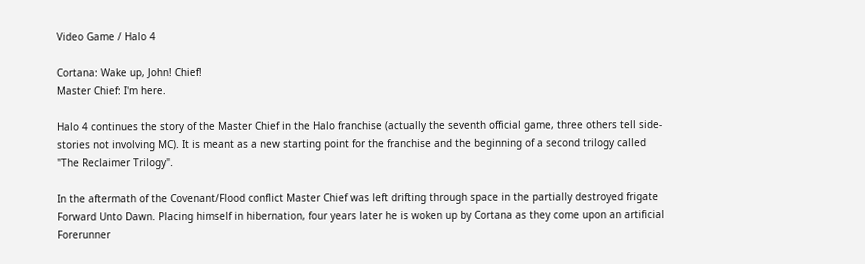Video Game / Halo 4

Cortana: Wake up, John! Chief!
Master Chief: I'm here.

Halo 4 continues the story of the Master Chief in the Halo franchise (actually the seventh official game, three others tell side-stories not involving MC). It is meant as a new starting point for the franchise and the beginning of a second trilogy called "The Reclaimer Trilogy".

In the aftermath of the Covenant/Flood conflict Master Chief was left drifting through space in the partially destroyed frigate Forward Unto Dawn. Placing himself in hibernation, four years later he is woken up by Cortana as they come upon an artificial Forerunner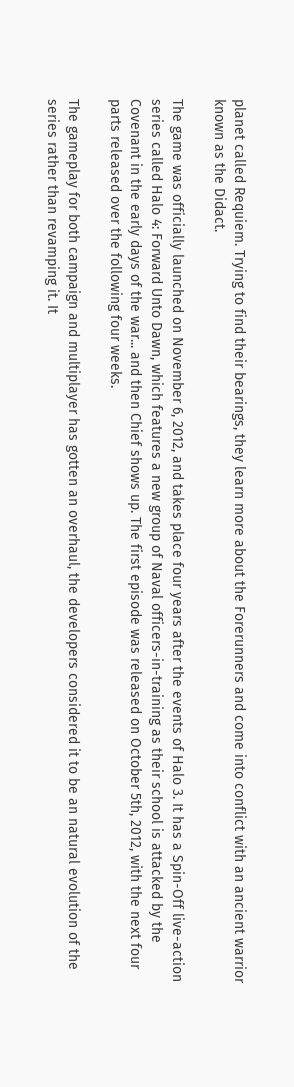planet called Requiem. Trying to find their bearings, they learn more about the Forerunners and come into conflict with an ancient warrior known as the Didact.

The game was officially launched on November 6, 2012, and takes place four years after the events of Halo 3. It has a Spin-Off live-action series called Halo 4: Forward Unto Dawn, which features a new group of Naval officers-in-training as their school is attacked by the Covenant in the early days of the war... and then Chief shows up. The first episode was released on October 5th, 2012, with the next four parts released over the following four weeks.

The gameplay for both campaign and multiplayer has gotten an overhaul, the developers considered it to be an natural evolution of the series rather than revamping it. It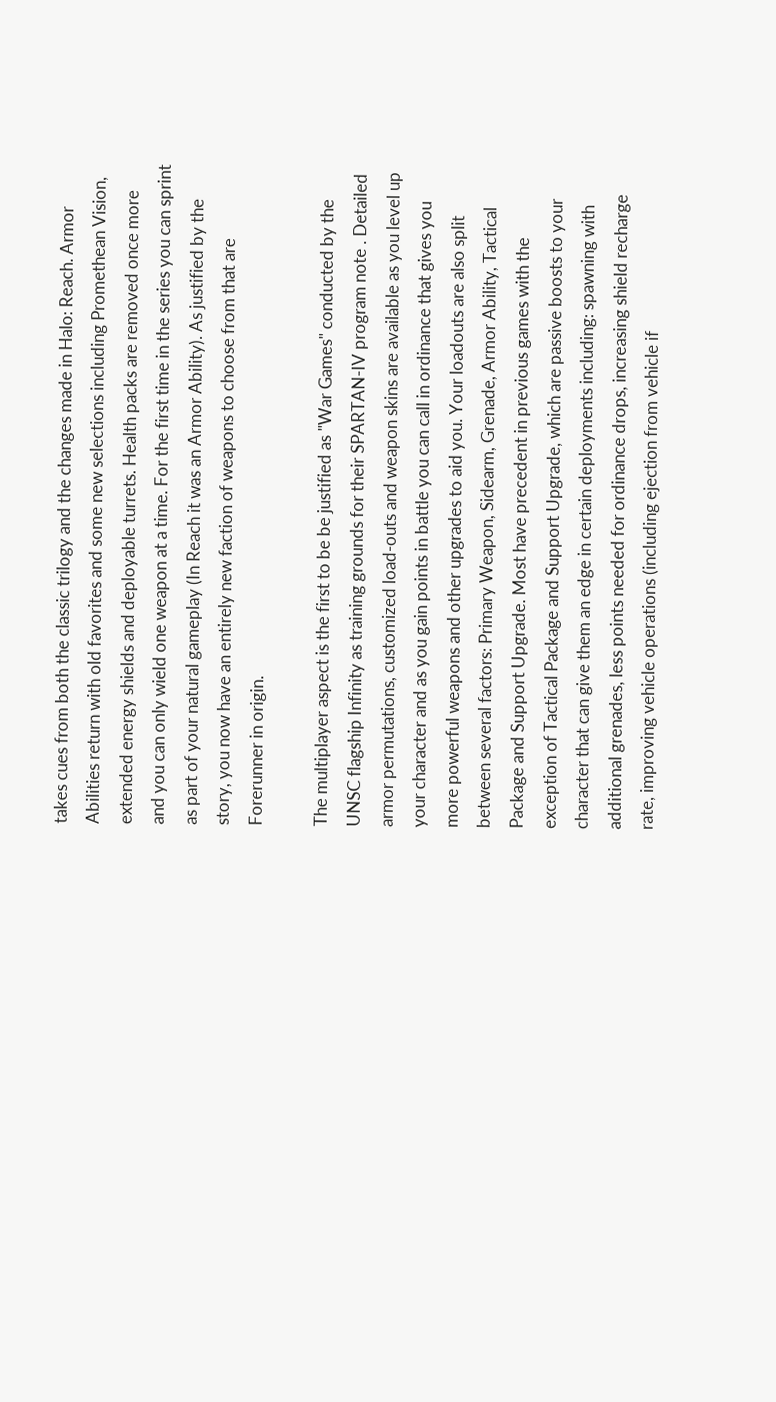takes cues from both the classic trilogy and the changes made in Halo: Reach. Armor Abilities return with old favorites and some new selections including Promethean Vision, extended energy shields and deployable turrets. Health packs are removed once more and you can only wield one weapon at a time. For the first time in the series you can sprint as part of your natural gameplay (In Reach it was an Armor Ability). As justified by the story, you now have an entirely new faction of weapons to choose from that are Forerunner in origin.

The multiplayer aspect is the first to be be justified as "War Games" conducted by the UNSC flagship Infinity as training grounds for their SPARTAN-IV program note . Detailed armor permutations, customized load-outs and weapon skins are available as you level up your character and as you gain points in battle you can call in ordinance that gives you more powerful weapons and other upgrades to aid you. Your loadouts are also split between several factors: Primary Weapon, Sidearm, Grenade, Armor Ability, Tactical Package and Support Upgrade. Most have precedent in previous games with the exception of Tactical Package and Support Upgrade, which are passive boosts to your character that can give them an edge in certain deployments including: spawning with additional grenades, less points needed for ordinance drops, increasing shield recharge rate, improving vehicle operations (including ejection from vehicle if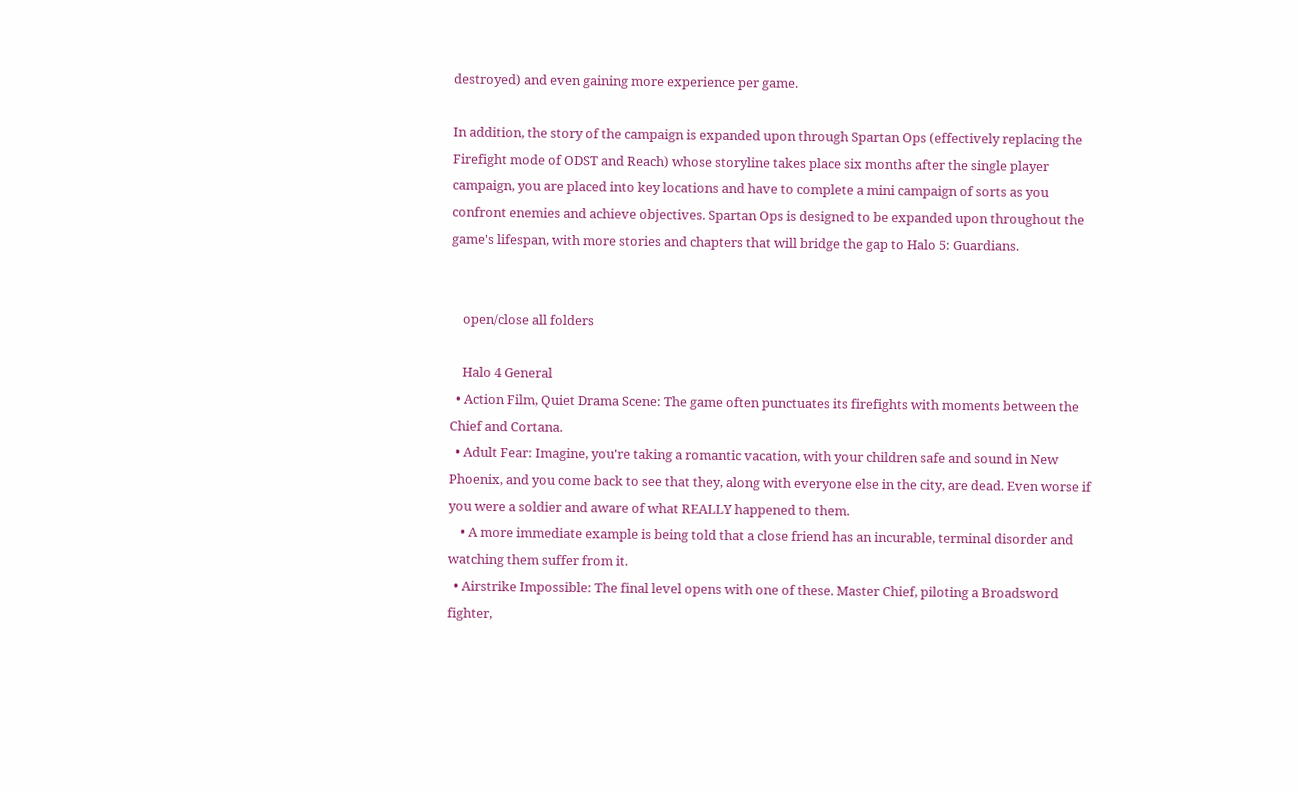destroyed) and even gaining more experience per game.

In addition, the story of the campaign is expanded upon through Spartan Ops (effectively replacing the Firefight mode of ODST and Reach) whose storyline takes place six months after the single player campaign, you are placed into key locations and have to complete a mini campaign of sorts as you confront enemies and achieve objectives. Spartan Ops is designed to be expanded upon throughout the game's lifespan, with more stories and chapters that will bridge the gap to Halo 5: Guardians.


    open/close all folders

    Halo 4 General
  • Action Film, Quiet Drama Scene: The game often punctuates its firefights with moments between the Chief and Cortana.
  • Adult Fear: Imagine, you're taking a romantic vacation, with your children safe and sound in New Phoenix, and you come back to see that they, along with everyone else in the city, are dead. Even worse if you were a soldier and aware of what REALLY happened to them.
    • A more immediate example is being told that a close friend has an incurable, terminal disorder and watching them suffer from it.
  • Airstrike Impossible: The final level opens with one of these. Master Chief, piloting a Broadsword fighter,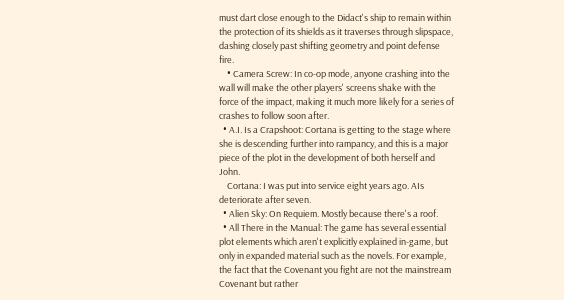must dart close enough to the Didact's ship to remain within the protection of its shields as it traverses through slipspace, dashing closely past shifting geometry and point defense fire.
    • Camera Screw: In co-op mode, anyone crashing into the wall will make the other players' screens shake with the force of the impact, making it much more likely for a series of crashes to follow soon after.
  • A.I. Is a Crapshoot: Cortana is getting to the stage where she is descending further into rampancy, and this is a major piece of the plot in the development of both herself and John.
    Cortana: I was put into service eight years ago. AIs deteriorate after seven.
  • Alien Sky: On Requiem. Mostly because there's a roof.
  • All There in the Manual: The game has several essential plot elements which aren't explicitly explained in-game, but only in expanded material such as the novels. For example, the fact that the Covenant you fight are not the mainstream Covenant but rather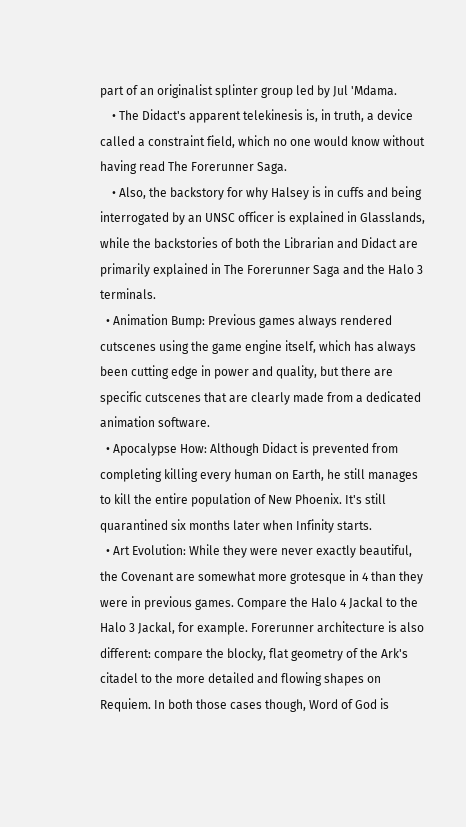part of an originalist splinter group led by Jul 'Mdama.
    • The Didact's apparent telekinesis is, in truth, a device called a constraint field, which no one would know without having read The Forerunner Saga.
    • Also, the backstory for why Halsey is in cuffs and being interrogated by an UNSC officer is explained in Glasslands, while the backstories of both the Librarian and Didact are primarily explained in The Forerunner Saga and the Halo 3 terminals.
  • Animation Bump: Previous games always rendered cutscenes using the game engine itself, which has always been cutting edge in power and quality, but there are specific cutscenes that are clearly made from a dedicated animation software.
  • Apocalypse How: Although Didact is prevented from completing killing every human on Earth, he still manages to kill the entire population of New Phoenix. It's still quarantined six months later when Infinity starts.
  • Art Evolution: While they were never exactly beautiful, the Covenant are somewhat more grotesque in 4 than they were in previous games. Compare the Halo 4 Jackal to the Halo 3 Jackal, for example. Forerunner architecture is also different: compare the blocky, flat geometry of the Ark's citadel to the more detailed and flowing shapes on Requiem. In both those cases though, Word of God is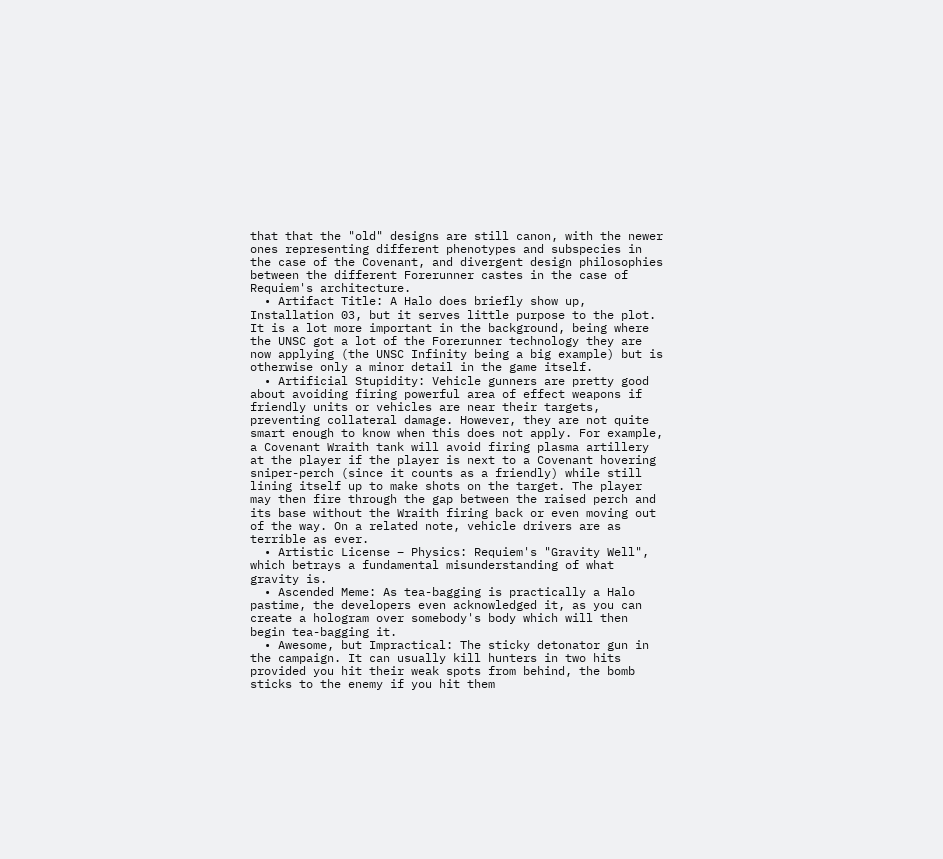that that the "old" designs are still canon, with the newer ones representing different phenotypes and subspecies in the case of the Covenant, and divergent design philosophies between the different Forerunner castes in the case of Requiem's architecture.
  • Artifact Title: A Halo does briefly show up, Installation 03, but it serves little purpose to the plot. It is a lot more important in the background, being where the UNSC got a lot of the Forerunner technology they are now applying (the UNSC Infinity being a big example) but is otherwise only a minor detail in the game itself.
  • Artificial Stupidity: Vehicle gunners are pretty good about avoiding firing powerful area of effect weapons if friendly units or vehicles are near their targets, preventing collateral damage. However, they are not quite smart enough to know when this does not apply. For example, a Covenant Wraith tank will avoid firing plasma artillery at the player if the player is next to a Covenant hovering sniper-perch (since it counts as a friendly) while still lining itself up to make shots on the target. The player may then fire through the gap between the raised perch and its base without the Wraith firing back or even moving out of the way. On a related note, vehicle drivers are as terrible as ever.
  • Artistic License – Physics: Requiem's "Gravity Well", which betrays a fundamental misunderstanding of what gravity is.
  • Ascended Meme: As tea-bagging is practically a Halo pastime, the developers even acknowledged it, as you can create a hologram over somebody's body which will then begin tea-bagging it.
  • Awesome, but Impractical: The sticky detonator gun in the campaign. It can usually kill hunters in two hits provided you hit their weak spots from behind, the bomb sticks to the enemy if you hit them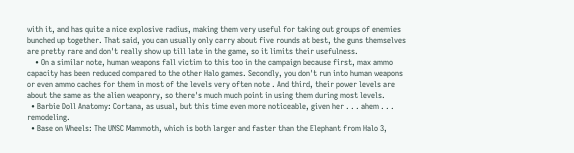with it, and has quite a nice explosive radius, making them very useful for taking out groups of enemies bunched up together. That said, you can usually only carry about five rounds at best, the guns themselves are pretty rare and don't really show up till late in the game, so it limits their usefulness.
    • On a similar note, human weapons fall victim to this too in the campaign because first, max ammo capacity has been reduced compared to the other Halo games. Secondly, you don't run into human weapons or even ammo caches for them in most of the levels very often note . And third, their power levels are about the same as the alien weaponry, so there's much much point in using them during most levels.
  • Barbie Doll Anatomy: Cortana, as usual, but this time even more noticeable, given her . . . ahem . . . remodeling.
  • Base on Wheels: The UNSC Mammoth, which is both larger and faster than the Elephant from Halo 3,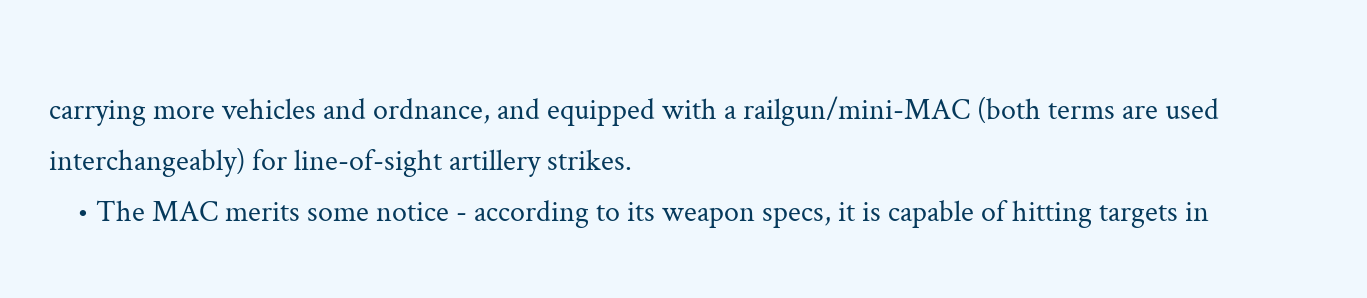carrying more vehicles and ordnance, and equipped with a railgun/mini-MAC (both terms are used interchangeably) for line-of-sight artillery strikes.
    • The MAC merits some notice - according to its weapon specs, it is capable of hitting targets in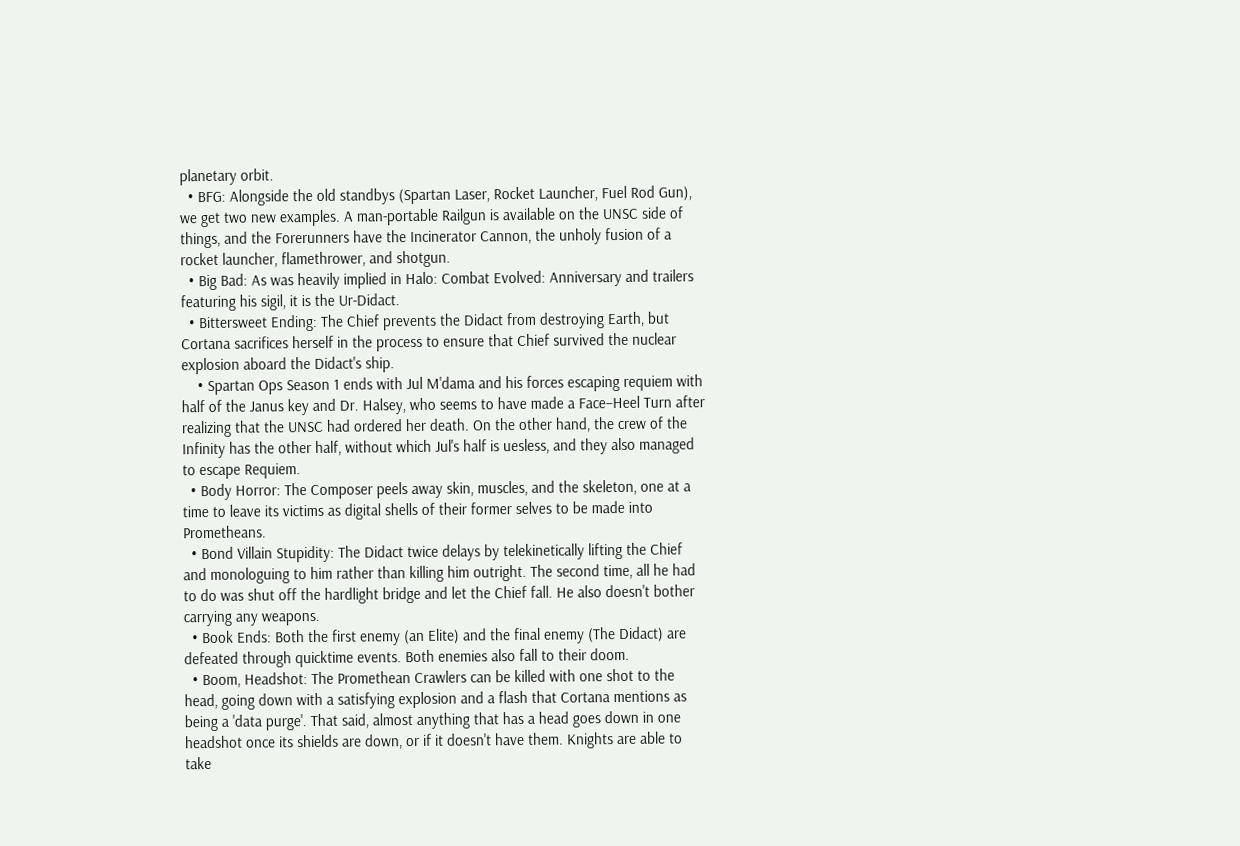planetary orbit.
  • BFG: Alongside the old standbys (Spartan Laser, Rocket Launcher, Fuel Rod Gun), we get two new examples. A man-portable Railgun is available on the UNSC side of things, and the Forerunners have the Incinerator Cannon, the unholy fusion of a rocket launcher, flamethrower, and shotgun.
  • Big Bad: As was heavily implied in Halo: Combat Evolved: Anniversary and trailers featuring his sigil, it is the Ur-Didact.
  • Bittersweet Ending: The Chief prevents the Didact from destroying Earth, but Cortana sacrifices herself in the process to ensure that Chief survived the nuclear explosion aboard the Didact's ship.
    • Spartan Ops Season 1 ends with Jul M'dama and his forces escaping requiem with half of the Janus key and Dr. Halsey, who seems to have made a Face–Heel Turn after realizing that the UNSC had ordered her death. On the other hand, the crew of the Infinity has the other half, without which Jul's half is uesless, and they also managed to escape Requiem.
  • Body Horror: The Composer peels away skin, muscles, and the skeleton, one at a time to leave its victims as digital shells of their former selves to be made into Prometheans.
  • Bond Villain Stupidity: The Didact twice delays by telekinetically lifting the Chief and monologuing to him rather than killing him outright. The second time, all he had to do was shut off the hardlight bridge and let the Chief fall. He also doesn't bother carrying any weapons.
  • Book Ends: Both the first enemy (an Elite) and the final enemy (The Didact) are defeated through quicktime events. Both enemies also fall to their doom.
  • Boom, Headshot: The Promethean Crawlers can be killed with one shot to the head, going down with a satisfying explosion and a flash that Cortana mentions as being a 'data purge'. That said, almost anything that has a head goes down in one headshot once its shields are down, or if it doesn't have them. Knights are able to take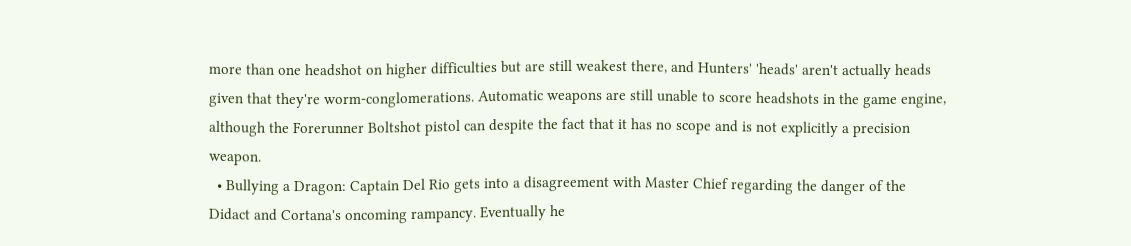more than one headshot on higher difficulties but are still weakest there, and Hunters' 'heads' aren't actually heads given that they're worm-conglomerations. Automatic weapons are still unable to score headshots in the game engine, although the Forerunner Boltshot pistol can despite the fact that it has no scope and is not explicitly a precision weapon.
  • Bullying a Dragon: Captain Del Rio gets into a disagreement with Master Chief regarding the danger of the Didact and Cortana's oncoming rampancy. Eventually he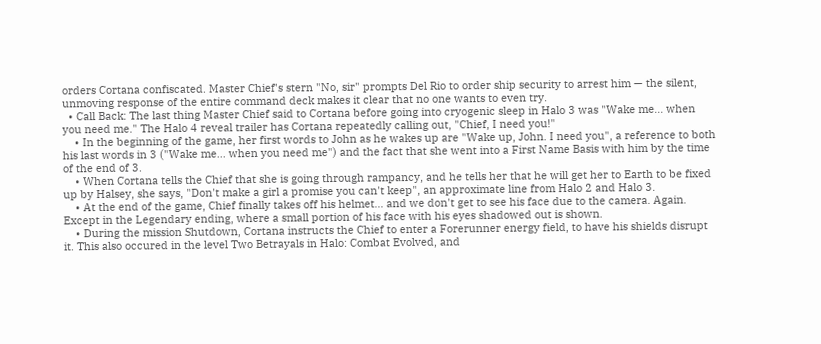orders Cortana confiscated. Master Chief's stern "No, sir" prompts Del Rio to order ship security to arrest him — the silent, unmoving response of the entire command deck makes it clear that no one wants to even try.
  • Call Back: The last thing Master Chief said to Cortana before going into cryogenic sleep in Halo 3 was "Wake me... when you need me." The Halo 4 reveal trailer has Cortana repeatedly calling out, "Chief, I need you!"
    • In the beginning of the game, her first words to John as he wakes up are "Wake up, John. I need you", a reference to both his last words in 3 ("Wake me... when you need me") and the fact that she went into a First Name Basis with him by the time of the end of 3.
    • When Cortana tells the Chief that she is going through rampancy, and he tells her that he will get her to Earth to be fixed up by Halsey, she says, "Don't make a girl a promise you can't keep", an approximate line from Halo 2 and Halo 3.
    • At the end of the game, Chief finally takes off his helmet... and we don't get to see his face due to the camera. Again. Except in the Legendary ending, where a small portion of his face with his eyes shadowed out is shown.
    • During the mission Shutdown, Cortana instructs the Chief to enter a Forerunner energy field, to have his shields disrupt it. This also occured in the level Two Betrayals in Halo: Combat Evolved, and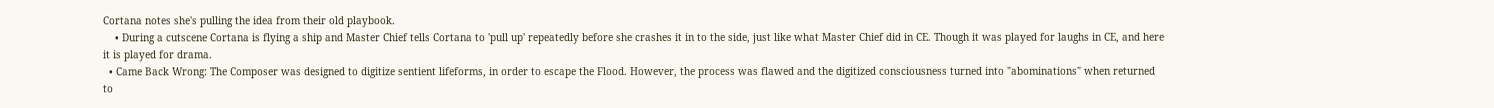Cortana notes she's pulling the idea from their old playbook.
    • During a cutscene Cortana is flying a ship and Master Chief tells Cortana to 'pull up' repeatedly before she crashes it in to the side, just like what Master Chief did in CE. Though it was played for laughs in CE, and here it is played for drama.
  • Came Back Wrong: The Composer was designed to digitize sentient lifeforms, in order to escape the Flood. However, the process was flawed and the digitized consciousness turned into "abominations" when returned to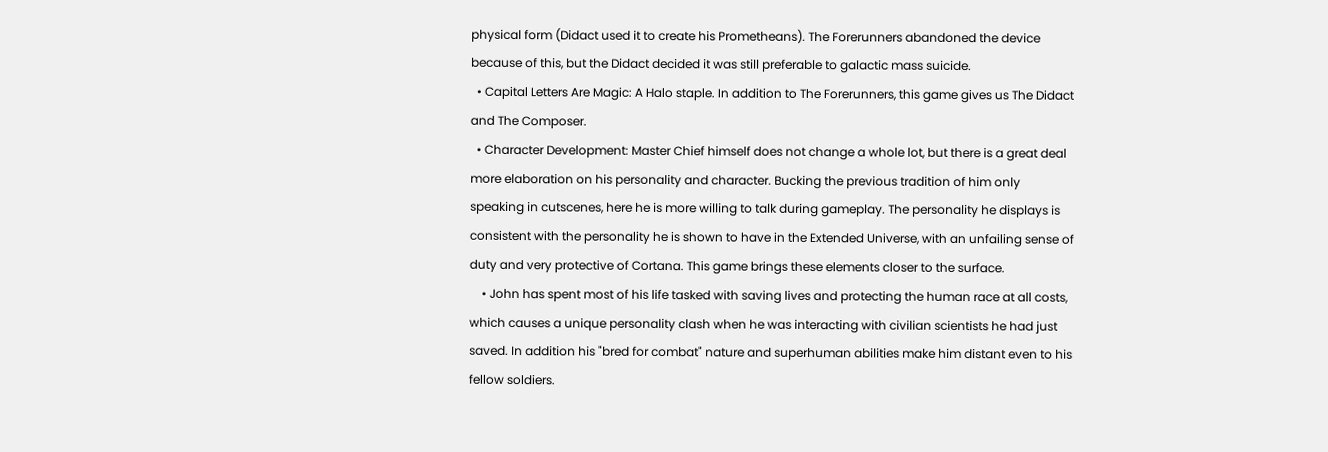physical form (Didact used it to create his Prometheans). The Forerunners abandoned the device because of this, but the Didact decided it was still preferable to galactic mass suicide.
  • Capital Letters Are Magic: A Halo staple. In addition to The Forerunners, this game gives us The Didact and The Composer.
  • Character Development: Master Chief himself does not change a whole lot, but there is a great deal more elaboration on his personality and character. Bucking the previous tradition of him only speaking in cutscenes, here he is more willing to talk during gameplay. The personality he displays is consistent with the personality he is shown to have in the Extended Universe, with an unfailing sense of duty and very protective of Cortana. This game brings these elements closer to the surface.
    • John has spent most of his life tasked with saving lives and protecting the human race at all costs, which causes a unique personality clash when he was interacting with civilian scientists he had just saved. In addition his "bred for combat" nature and superhuman abilities make him distant even to his fellow soldiers.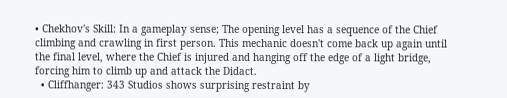• Chekhov's Skill: In a gameplay sense; The opening level has a sequence of the Chief climbing and crawling in first person. This mechanic doesn't come back up again until the final level, where the Chief is injured and hanging off the edge of a light bridge, forcing him to climb up and attack the Didact.
  • Cliffhanger: 343 Studios shows surprising restraint by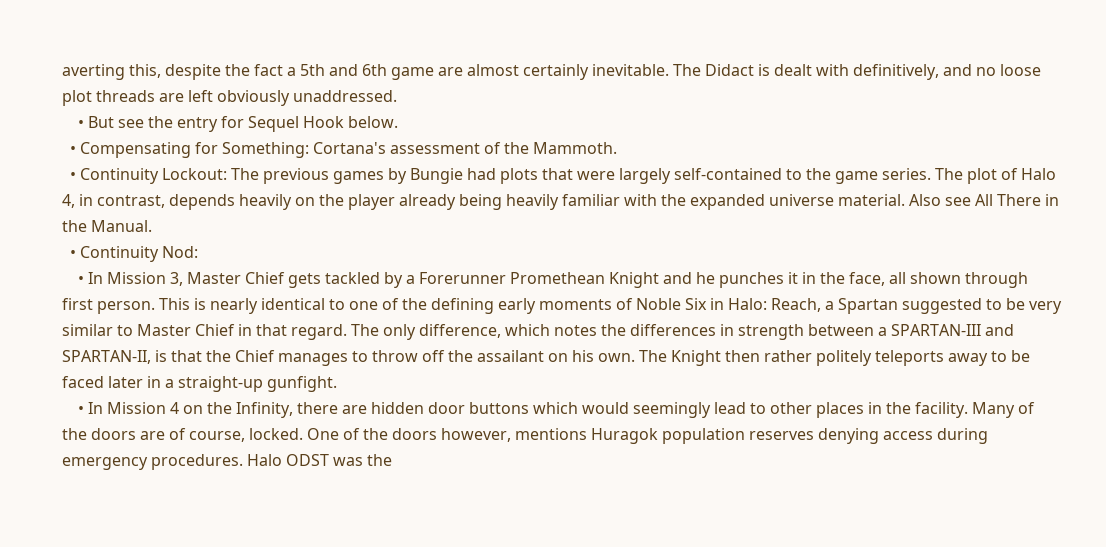averting this, despite the fact a 5th and 6th game are almost certainly inevitable. The Didact is dealt with definitively, and no loose plot threads are left obviously unaddressed.
    • But see the entry for Sequel Hook below.
  • Compensating for Something: Cortana's assessment of the Mammoth.
  • Continuity Lockout: The previous games by Bungie had plots that were largely self-contained to the game series. The plot of Halo 4, in contrast, depends heavily on the player already being heavily familiar with the expanded universe material. Also see All There in the Manual.
  • Continuity Nod:
    • In Mission 3, Master Chief gets tackled by a Forerunner Promethean Knight and he punches it in the face, all shown through first person. This is nearly identical to one of the defining early moments of Noble Six in Halo: Reach, a Spartan suggested to be very similar to Master Chief in that regard. The only difference, which notes the differences in strength between a SPARTAN-III and SPARTAN-II, is that the Chief manages to throw off the assailant on his own. The Knight then rather politely teleports away to be faced later in a straight-up gunfight.
    • In Mission 4 on the Infinity, there are hidden door buttons which would seemingly lead to other places in the facility. Many of the doors are of course, locked. One of the doors however, mentions Huragok population reserves denying access during emergency procedures. Halo ODST was the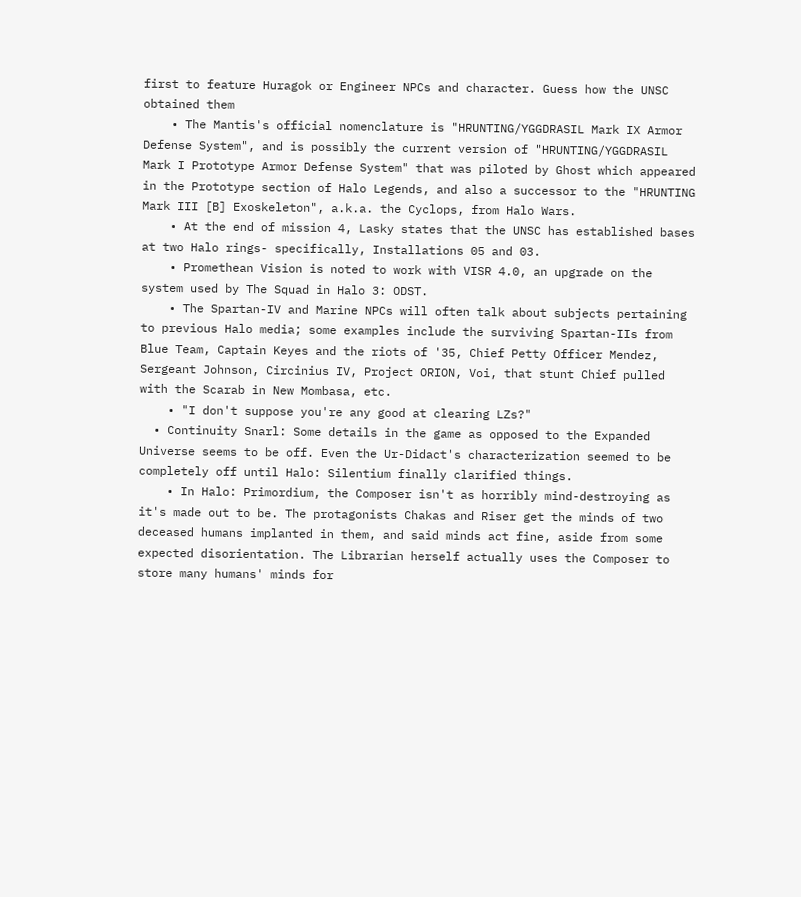first to feature Huragok or Engineer NPCs and character. Guess how the UNSC obtained them
    • The Mantis's official nomenclature is "HRUNTING/YGGDRASIL Mark IX Armor Defense System", and is possibly the current version of "HRUNTING/YGGDRASIL Mark I Prototype Armor Defense System" that was piloted by Ghost which appeared in the Prototype section of Halo Legends, and also a successor to the "HRUNTING Mark III [B] Exoskeleton", a.k.a. the Cyclops, from Halo Wars.
    • At the end of mission 4, Lasky states that the UNSC has established bases at two Halo rings- specifically, Installations 05 and 03.
    • Promethean Vision is noted to work with VISR 4.0, an upgrade on the system used by The Squad in Halo 3: ODST.
    • The Spartan-IV and Marine NPCs will often talk about subjects pertaining to previous Halo media; some examples include the surviving Spartan-IIs from Blue Team, Captain Keyes and the riots of '35, Chief Petty Officer Mendez, Sergeant Johnson, Circinius IV, Project ORION, Voi, that stunt Chief pulled with the Scarab in New Mombasa, etc.
    • "I don't suppose you're any good at clearing LZs?"
  • Continuity Snarl: Some details in the game as opposed to the Expanded Universe seems to be off. Even the Ur-Didact's characterization seemed to be completely off until Halo: Silentium finally clarified things.
    • In Halo: Primordium, the Composer isn't as horribly mind-destroying as it's made out to be. The protagonists Chakas and Riser get the minds of two deceased humans implanted in them, and said minds act fine, aside from some expected disorientation. The Librarian herself actually uses the Composer to store many humans' minds for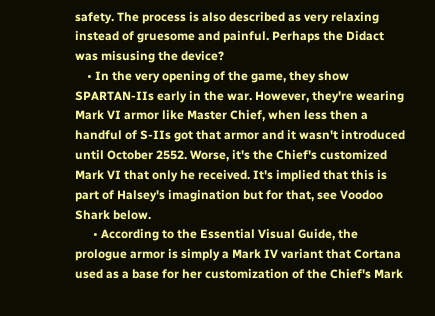safety. The process is also described as very relaxing instead of gruesome and painful. Perhaps the Didact was misusing the device?
    • In the very opening of the game, they show SPARTAN-IIs early in the war. However, they're wearing Mark VI armor like Master Chief, when less then a handful of S-IIs got that armor and it wasn't introduced until October 2552. Worse, it's the Chief's customized Mark VI that only he received. It's implied that this is part of Halsey's imagination but for that, see Voodoo Shark below.
      • According to the Essential Visual Guide, the prologue armor is simply a Mark IV variant that Cortana used as a base for her customization of the Chief's Mark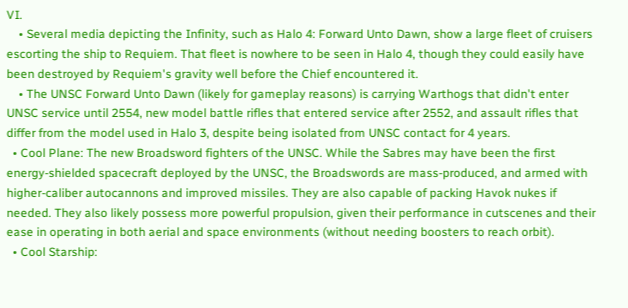VI.
    • Several media depicting the Infinity, such as Halo 4: Forward Unto Dawn, show a large fleet of cruisers escorting the ship to Requiem. That fleet is nowhere to be seen in Halo 4, though they could easily have been destroyed by Requiem's gravity well before the Chief encountered it.
    • The UNSC Forward Unto Dawn (likely for gameplay reasons) is carrying Warthogs that didn't enter UNSC service until 2554, new model battle rifles that entered service after 2552, and assault rifles that differ from the model used in Halo 3, despite being isolated from UNSC contact for 4 years.
  • Cool Plane: The new Broadsword fighters of the UNSC. While the Sabres may have been the first energy-shielded spacecraft deployed by the UNSC, the Broadswords are mass-produced, and armed with higher-caliber autocannons and improved missiles. They are also capable of packing Havok nukes if needed. They also likely possess more powerful propulsion, given their performance in cutscenes and their ease in operating in both aerial and space environments (without needing boosters to reach orbit).
  • Cool Starship: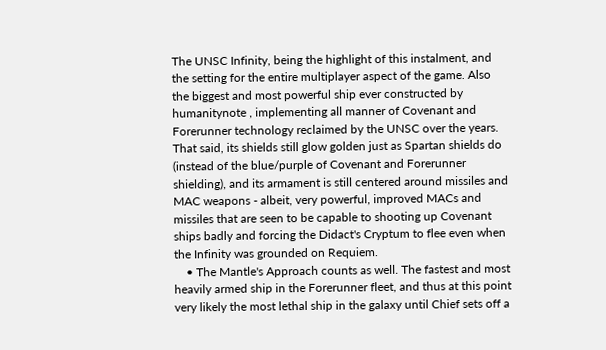The UNSC Infinity, being the highlight of this instalment, and the setting for the entire multiplayer aspect of the game. Also the biggest and most powerful ship ever constructed by humanitynote , implementing all manner of Covenant and Forerunner technology reclaimed by the UNSC over the years. That said, its shields still glow golden just as Spartan shields do (instead of the blue/purple of Covenant and Forerunner shielding), and its armament is still centered around missiles and MAC weapons - albeit, very powerful, improved MACs and missiles that are seen to be capable to shooting up Covenant ships badly and forcing the Didact's Cryptum to flee even when the Infinity was grounded on Requiem.
    • The Mantle's Approach counts as well. The fastest and most heavily armed ship in the Forerunner fleet, and thus at this point very likely the most lethal ship in the galaxy until Chief sets off a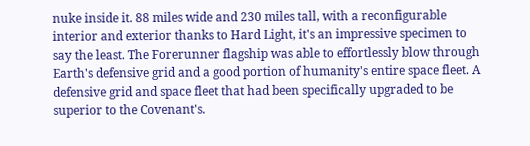nuke inside it. 88 miles wide and 230 miles tall, with a reconfigurable interior and exterior thanks to Hard Light, it's an impressive specimen to say the least. The Forerunner flagship was able to effortlessly blow through Earth's defensive grid and a good portion of humanity's entire space fleet. A defensive grid and space fleet that had been specifically upgraded to be superior to the Covenant's.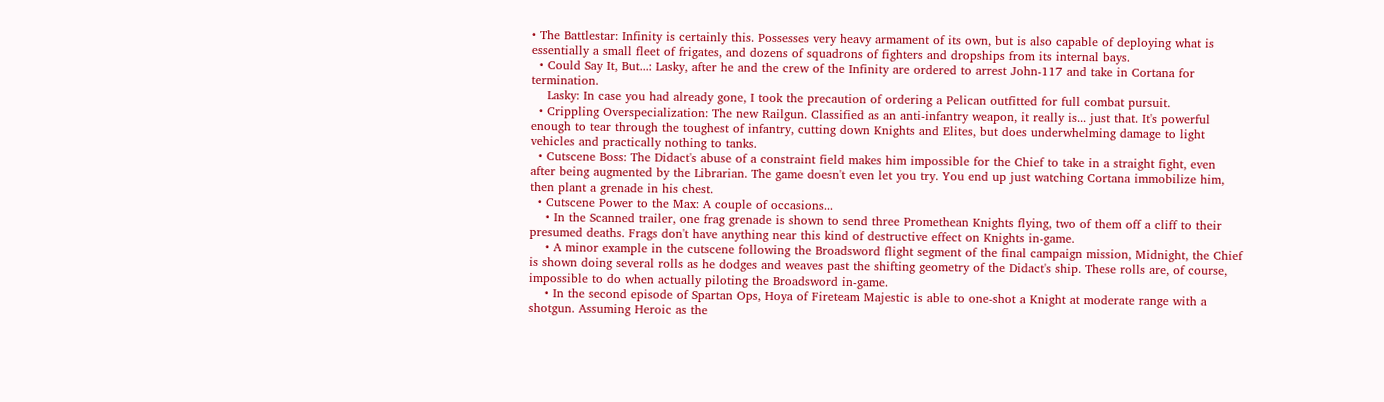• The Battlestar: Infinity is certainly this. Possesses very heavy armament of its own, but is also capable of deploying what is essentially a small fleet of frigates, and dozens of squadrons of fighters and dropships from its internal bays.
  • Could Say It, But...: Lasky, after he and the crew of the Infinity are ordered to arrest John-117 and take in Cortana for termination.
    Lasky: In case you had already gone, I took the precaution of ordering a Pelican outfitted for full combat pursuit.
  • Crippling Overspecialization: The new Railgun. Classified as an anti-infantry weapon, it really is... just that. It's powerful enough to tear through the toughest of infantry, cutting down Knights and Elites, but does underwhelming damage to light vehicles and practically nothing to tanks.
  • Cutscene Boss: The Didact's abuse of a constraint field makes him impossible for the Chief to take in a straight fight, even after being augmented by the Librarian. The game doesn't even let you try. You end up just watching Cortana immobilize him, then plant a grenade in his chest.
  • Cutscene Power to the Max: A couple of occasions...
    • In the Scanned trailer, one frag grenade is shown to send three Promethean Knights flying, two of them off a cliff to their presumed deaths. Frags don't have anything near this kind of destructive effect on Knights in-game.
    • A minor example in the cutscene following the Broadsword flight segment of the final campaign mission, Midnight, the Chief is shown doing several rolls as he dodges and weaves past the shifting geometry of the Didact's ship. These rolls are, of course, impossible to do when actually piloting the Broadsword in-game.
    • In the second episode of Spartan Ops, Hoya of Fireteam Majestic is able to one-shot a Knight at moderate range with a shotgun. Assuming Heroic as the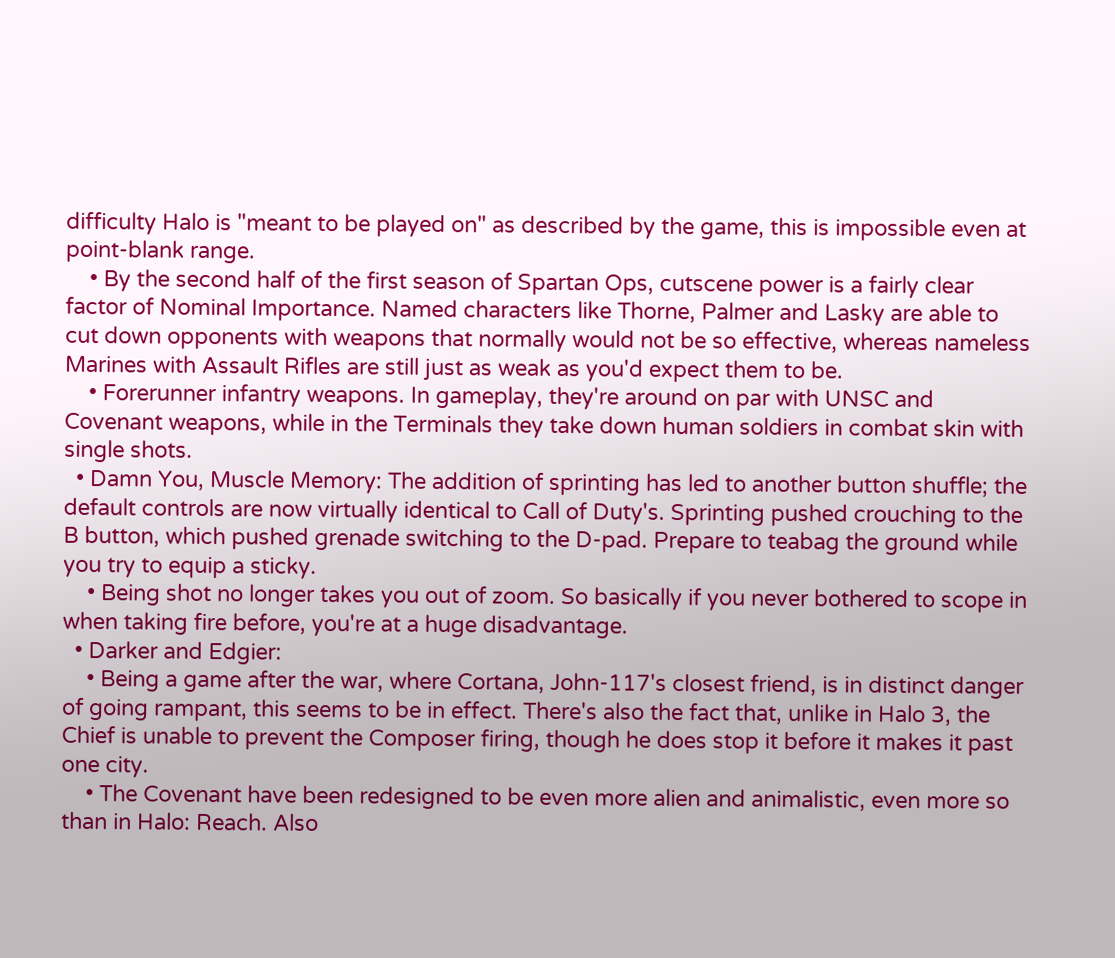difficulty Halo is "meant to be played on" as described by the game, this is impossible even at point-blank range.
    • By the second half of the first season of Spartan Ops, cutscene power is a fairly clear factor of Nominal Importance. Named characters like Thorne, Palmer and Lasky are able to cut down opponents with weapons that normally would not be so effective, whereas nameless Marines with Assault Rifles are still just as weak as you'd expect them to be.
    • Forerunner infantry weapons. In gameplay, they're around on par with UNSC and Covenant weapons, while in the Terminals they take down human soldiers in combat skin with single shots.
  • Damn You, Muscle Memory: The addition of sprinting has led to another button shuffle; the default controls are now virtually identical to Call of Duty's. Sprinting pushed crouching to the B button, which pushed grenade switching to the D-pad. Prepare to teabag the ground while you try to equip a sticky.
    • Being shot no longer takes you out of zoom. So basically if you never bothered to scope in when taking fire before, you're at a huge disadvantage.
  • Darker and Edgier:
    • Being a game after the war, where Cortana, John-117's closest friend, is in distinct danger of going rampant, this seems to be in effect. There's also the fact that, unlike in Halo 3, the Chief is unable to prevent the Composer firing, though he does stop it before it makes it past one city.
    • The Covenant have been redesigned to be even more alien and animalistic, even more so than in Halo: Reach. Also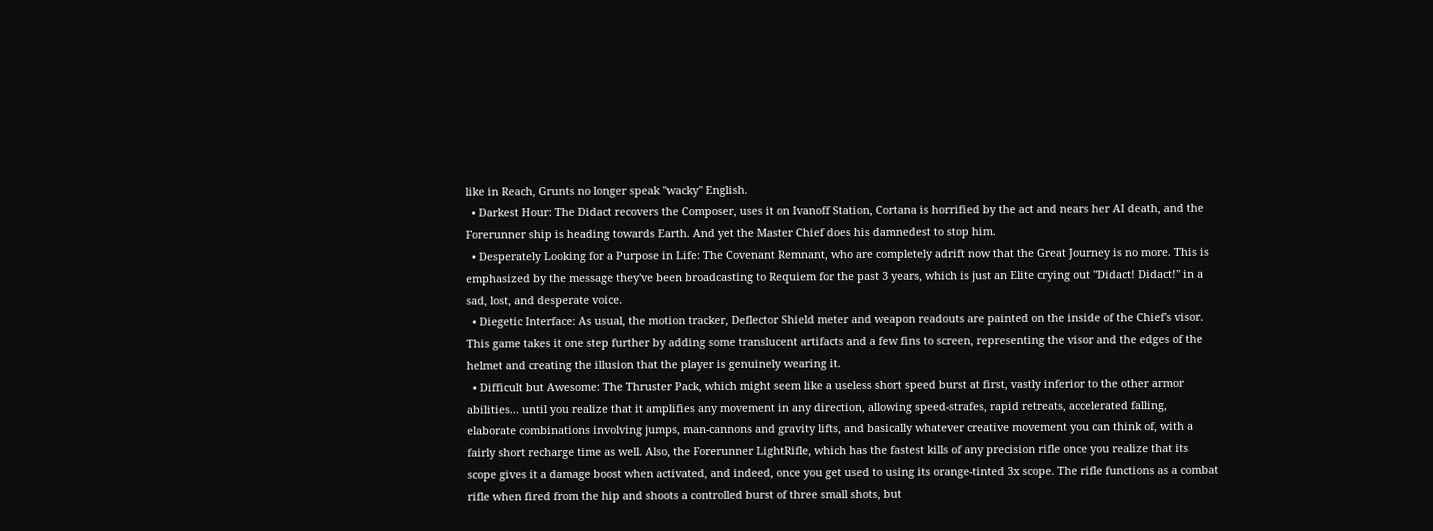like in Reach, Grunts no longer speak "wacky" English.
  • Darkest Hour: The Didact recovers the Composer, uses it on Ivanoff Station, Cortana is horrified by the act and nears her AI death, and the Forerunner ship is heading towards Earth. And yet the Master Chief does his damnedest to stop him.
  • Desperately Looking for a Purpose in Life: The Covenant Remnant, who are completely adrift now that the Great Journey is no more. This is emphasized by the message they've been broadcasting to Requiem for the past 3 years, which is just an Elite crying out "Didact! Didact!" in a sad, lost, and desperate voice.
  • Diegetic Interface: As usual, the motion tracker, Deflector Shield meter and weapon readouts are painted on the inside of the Chief's visor. This game takes it one step further by adding some translucent artifacts and a few fins to screen, representing the visor and the edges of the helmet and creating the illusion that the player is genuinely wearing it.
  • Difficult but Awesome: The Thruster Pack, which might seem like a useless short speed burst at first, vastly inferior to the other armor abilities... until you realize that it amplifies any movement in any direction, allowing speed-strafes, rapid retreats, accelerated falling, elaborate combinations involving jumps, man-cannons and gravity lifts, and basically whatever creative movement you can think of, with a fairly short recharge time as well. Also, the Forerunner LightRifle, which has the fastest kills of any precision rifle once you realize that its scope gives it a damage boost when activated, and indeed, once you get used to using its orange-tinted 3x scope. The rifle functions as a combat rifle when fired from the hip and shoots a controlled burst of three small shots, but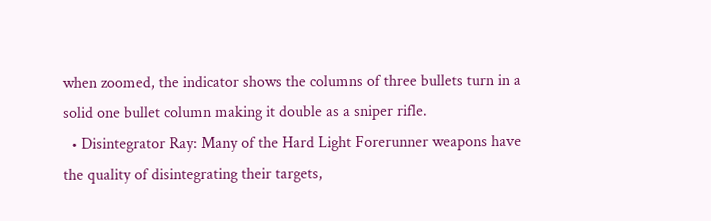when zoomed, the indicator shows the columns of three bullets turn in a solid one bullet column making it double as a sniper rifle.
  • Disintegrator Ray: Many of the Hard Light Forerunner weapons have the quality of disintegrating their targets,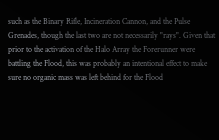such as the Binary Rifle, Incineration Cannon, and the Pulse Grenades, though the last two are not necessarily "rays". Given that prior to the activation of the Halo Array the Forerunner were battling the Flood, this was probably an intentional effect to make sure no organic mass was left behind for the Flood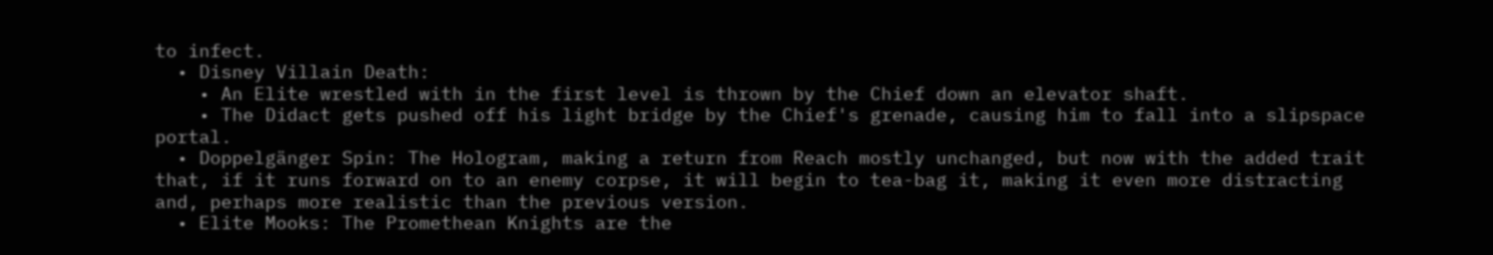to infect.
  • Disney Villain Death:
    • An Elite wrestled with in the first level is thrown by the Chief down an elevator shaft.
    • The Didact gets pushed off his light bridge by the Chief's grenade, causing him to fall into a slipspace portal.
  • Doppelgänger Spin: The Hologram, making a return from Reach mostly unchanged, but now with the added trait that, if it runs forward on to an enemy corpse, it will begin to tea-bag it, making it even more distracting and, perhaps more realistic than the previous version.
  • Elite Mooks: The Promethean Knights are the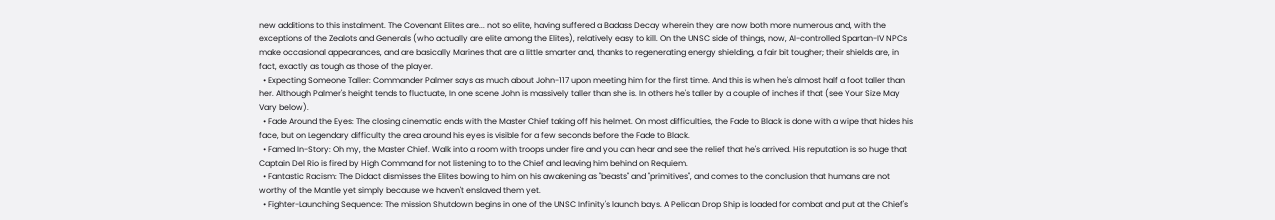new additions to this instalment. The Covenant Elites are... not so elite, having suffered a Badass Decay wherein they are now both more numerous and, with the exceptions of the Zealots and Generals (who actually are elite among the Elites), relatively easy to kill. On the UNSC side of things, now, AI-controlled Spartan-IV NPCs make occasional appearances, and are basically Marines that are a little smarter and, thanks to regenerating energy shielding, a fair bit tougher; their shields are, in fact, exactly as tough as those of the player.
  • Expecting Someone Taller: Commander Palmer says as much about John-117 upon meeting him for the first time. And this is when he's almost half a foot taller than her. Although Palmer's height tends to fluctuate, In one scene John is massively taller than she is. In others he's taller by a couple of inches if that (see Your Size May Vary below).
  • Fade Around the Eyes: The closing cinematic ends with the Master Chief taking off his helmet. On most difficulties, the Fade to Black is done with a wipe that hides his face, but on Legendary difficulty the area around his eyes is visible for a few seconds before the Fade to Black.
  • Famed In-Story: Oh my, the Master Chief. Walk into a room with troops under fire and you can hear and see the relief that he's arrived. His reputation is so huge that Captain Del Rio is fired by High Command for not listening to to the Chief and leaving him behind on Requiem.
  • Fantastic Racism: The Didact dismisses the Elites bowing to him on his awakening as "beasts" and "primitives", and comes to the conclusion that humans are not worthy of the Mantle yet simply because we haven't enslaved them yet.
  • Fighter-Launching Sequence: The mission Shutdown begins in one of the UNSC Infinity's launch bays. A Pelican Drop Ship is loaded for combat and put at the Chief's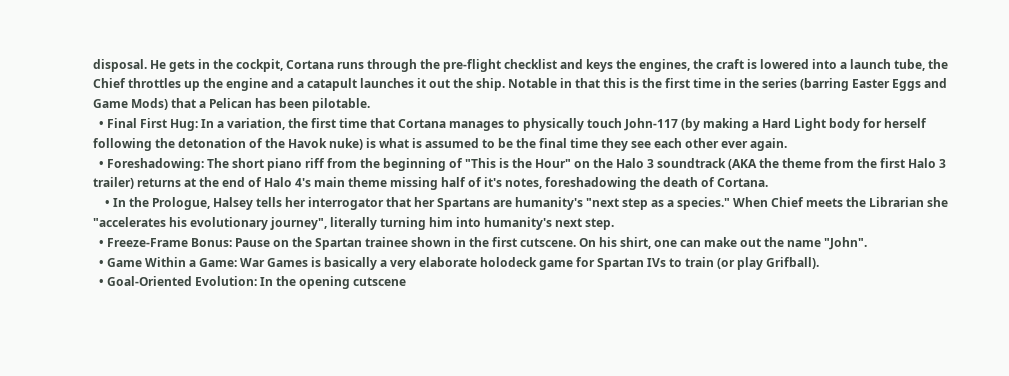disposal. He gets in the cockpit, Cortana runs through the pre-flight checklist and keys the engines, the craft is lowered into a launch tube, the Chief throttles up the engine and a catapult launches it out the ship. Notable in that this is the first time in the series (barring Easter Eggs and Game Mods) that a Pelican has been pilotable.
  • Final First Hug: In a variation, the first time that Cortana manages to physically touch John-117 (by making a Hard Light body for herself following the detonation of the Havok nuke) is what is assumed to be the final time they see each other ever again.
  • Foreshadowing: The short piano riff from the beginning of "This is the Hour" on the Halo 3 soundtrack (AKA the theme from the first Halo 3 trailer) returns at the end of Halo 4's main theme missing half of it's notes, foreshadowing the death of Cortana.
    • In the Prologue, Halsey tells her interrogator that her Spartans are humanity's "next step as a species." When Chief meets the Librarian she "accelerates his evolutionary journey", literally turning him into humanity's next step.
  • Freeze-Frame Bonus: Pause on the Spartan trainee shown in the first cutscene. On his shirt, one can make out the name "John".
  • Game Within a Game: War Games is basically a very elaborate holodeck game for Spartan IVs to train (or play Grifball).
  • Goal-Oriented Evolution: In the opening cutscene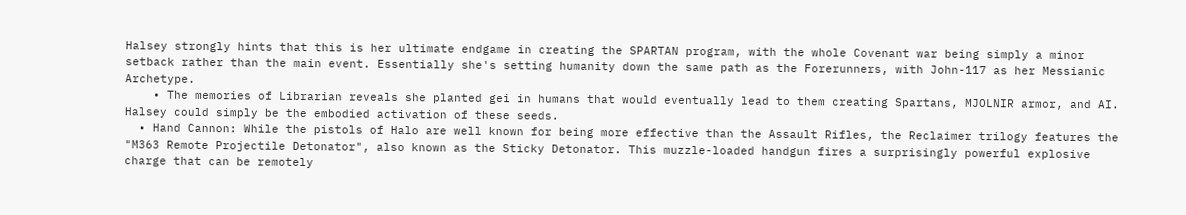Halsey strongly hints that this is her ultimate endgame in creating the SPARTAN program, with the whole Covenant war being simply a minor setback rather than the main event. Essentially she's setting humanity down the same path as the Forerunners, with John-117 as her Messianic Archetype.
    • The memories of Librarian reveals she planted gei in humans that would eventually lead to them creating Spartans, MJOLNIR armor, and AI. Halsey could simply be the embodied activation of these seeds.
  • Hand Cannon: While the pistols of Halo are well known for being more effective than the Assault Rifles, the Reclaimer trilogy features the "M363 Remote Projectile Detonator", also known as the Sticky Detonator. This muzzle-loaded handgun fires a surprisingly powerful explosive charge that can be remotely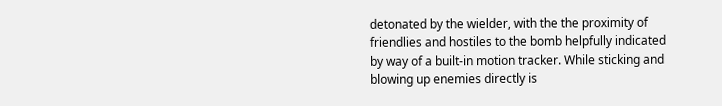detonated by the wielder, with the the proximity of friendlies and hostiles to the bomb helpfully indicated by way of a built-in motion tracker. While sticking and blowing up enemies directly is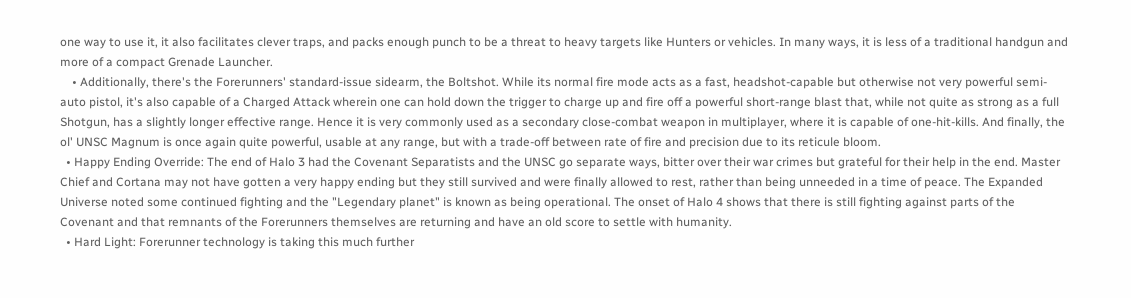one way to use it, it also facilitates clever traps, and packs enough punch to be a threat to heavy targets like Hunters or vehicles. In many ways, it is less of a traditional handgun and more of a compact Grenade Launcher.
    • Additionally, there's the Forerunners' standard-issue sidearm, the Boltshot. While its normal fire mode acts as a fast, headshot-capable but otherwise not very powerful semi-auto pistol, it's also capable of a Charged Attack wherein one can hold down the trigger to charge up and fire off a powerful short-range blast that, while not quite as strong as a full Shotgun, has a slightly longer effective range. Hence it is very commonly used as a secondary close-combat weapon in multiplayer, where it is capable of one-hit-kills. And finally, the ol' UNSC Magnum is once again quite powerful, usable at any range, but with a trade-off between rate of fire and precision due to its reticule bloom.
  • Happy Ending Override: The end of Halo 3 had the Covenant Separatists and the UNSC go separate ways, bitter over their war crimes but grateful for their help in the end. Master Chief and Cortana may not have gotten a very happy ending but they still survived and were finally allowed to rest, rather than being unneeded in a time of peace. The Expanded Universe noted some continued fighting and the "Legendary planet" is known as being operational. The onset of Halo 4 shows that there is still fighting against parts of the Covenant and that remnants of the Forerunners themselves are returning and have an old score to settle with humanity.
  • Hard Light: Forerunner technology is taking this much further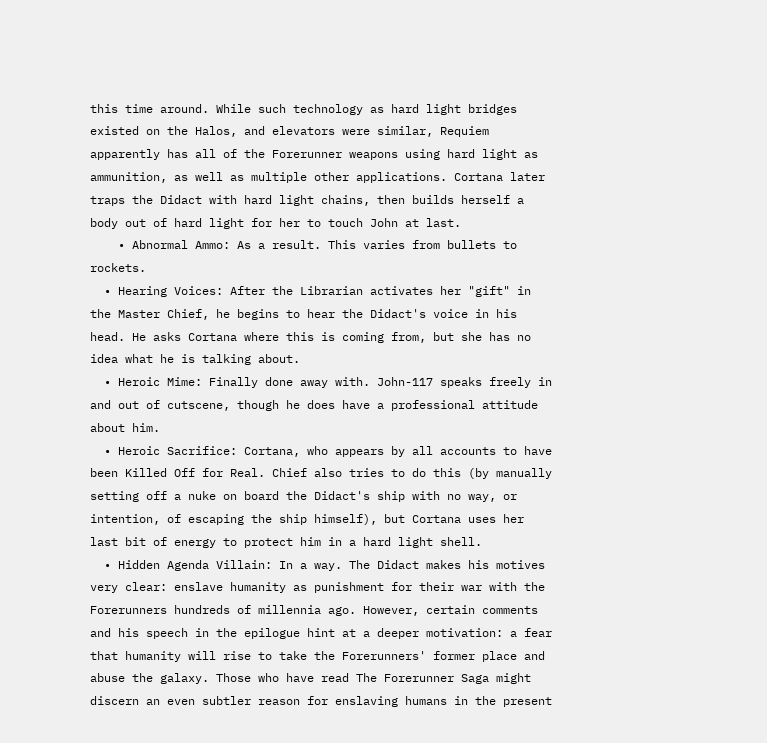this time around. While such technology as hard light bridges existed on the Halos, and elevators were similar, Requiem apparently has all of the Forerunner weapons using hard light as ammunition, as well as multiple other applications. Cortana later traps the Didact with hard light chains, then builds herself a body out of hard light for her to touch John at last.
    • Abnormal Ammo: As a result. This varies from bullets to rockets.
  • Hearing Voices: After the Librarian activates her "gift" in the Master Chief, he begins to hear the Didact's voice in his head. He asks Cortana where this is coming from, but she has no idea what he is talking about.
  • Heroic Mime: Finally done away with. John-117 speaks freely in and out of cutscene, though he does have a professional attitude about him.
  • Heroic Sacrifice: Cortana, who appears by all accounts to have been Killed Off for Real. Chief also tries to do this (by manually setting off a nuke on board the Didact's ship with no way, or intention, of escaping the ship himself), but Cortana uses her last bit of energy to protect him in a hard light shell.
  • Hidden Agenda Villain: In a way. The Didact makes his motives very clear: enslave humanity as punishment for their war with the Forerunners hundreds of millennia ago. However, certain comments and his speech in the epilogue hint at a deeper motivation: a fear that humanity will rise to take the Forerunners' former place and abuse the galaxy. Those who have read The Forerunner Saga might discern an even subtler reason for enslaving humans in the present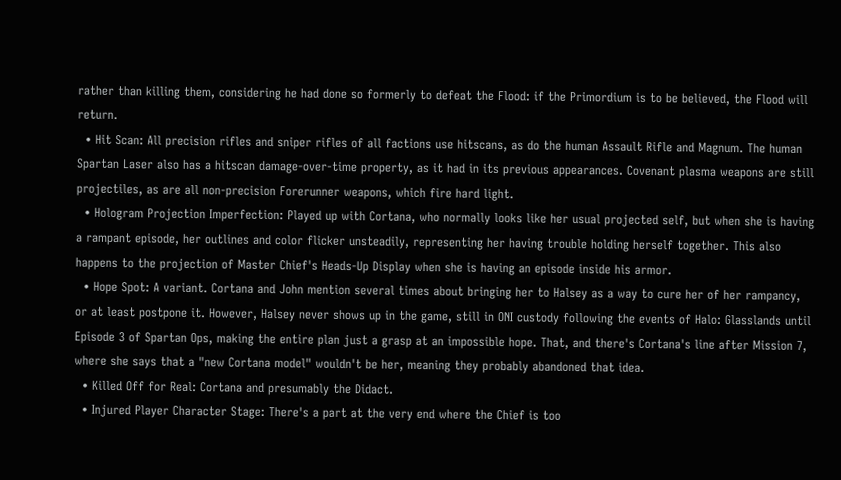rather than killing them, considering he had done so formerly to defeat the Flood: if the Primordium is to be believed, the Flood will return.
  • Hit Scan: All precision rifles and sniper rifles of all factions use hitscans, as do the human Assault Rifle and Magnum. The human Spartan Laser also has a hitscan damage-over-time property, as it had in its previous appearances. Covenant plasma weapons are still projectiles, as are all non-precision Forerunner weapons, which fire hard light.
  • Hologram Projection Imperfection: Played up with Cortana, who normally looks like her usual projected self, but when she is having a rampant episode, her outlines and color flicker unsteadily, representing her having trouble holding herself together. This also happens to the projection of Master Chief's Heads-Up Display when she is having an episode inside his armor.
  • Hope Spot: A variant. Cortana and John mention several times about bringing her to Halsey as a way to cure her of her rampancy, or at least postpone it. However, Halsey never shows up in the game, still in ONI custody following the events of Halo: Glasslands until Episode 3 of Spartan Ops, making the entire plan just a grasp at an impossible hope. That, and there's Cortana's line after Mission 7, where she says that a "new Cortana model" wouldn't be her, meaning they probably abandoned that idea.
  • Killed Off for Real: Cortana and presumably the Didact.
  • Injured Player Character Stage: There's a part at the very end where the Chief is too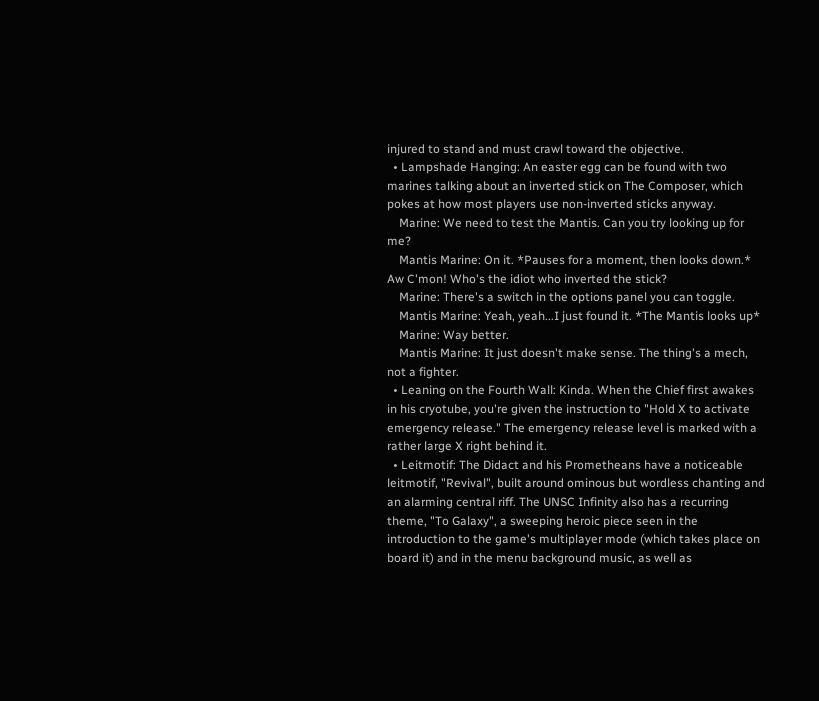injured to stand and must crawl toward the objective.
  • Lampshade Hanging: An easter egg can be found with two marines talking about an inverted stick on The Composer, which pokes at how most players use non-inverted sticks anyway.
    Marine: We need to test the Mantis. Can you try looking up for me?
    Mantis Marine: On it. *Pauses for a moment, then looks down.* Aw C'mon! Who's the idiot who inverted the stick?
    Marine: There's a switch in the options panel you can toggle.
    Mantis Marine: Yeah, yeah...I just found it. *The Mantis looks up*
    Marine: Way better.
    Mantis Marine: It just doesn't make sense. The thing's a mech, not a fighter.
  • Leaning on the Fourth Wall: Kinda. When the Chief first awakes in his cryotube, you're given the instruction to "Hold X to activate emergency release." The emergency release level is marked with a rather large X right behind it.
  • Leitmotif: The Didact and his Prometheans have a noticeable leitmotif, "Revival", built around ominous but wordless chanting and an alarming central riff. The UNSC Infinity also has a recurring theme, "To Galaxy", a sweeping heroic piece seen in the introduction to the game's multiplayer mode (which takes place on board it) and in the menu background music, as well as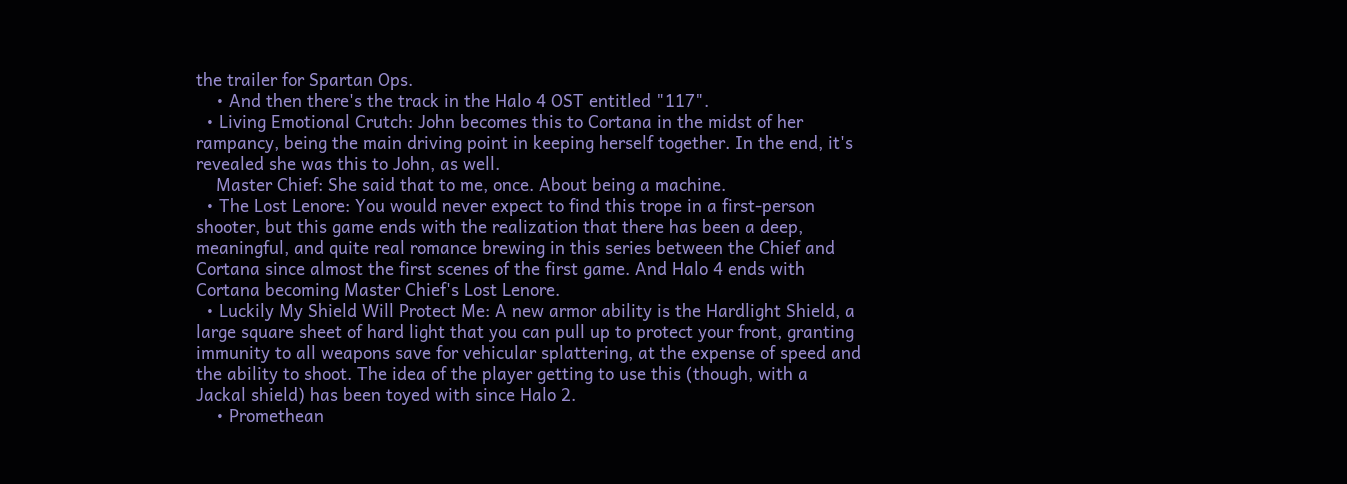the trailer for Spartan Ops.
    • And then there's the track in the Halo 4 OST entitled "117".
  • Living Emotional Crutch: John becomes this to Cortana in the midst of her rampancy, being the main driving point in keeping herself together. In the end, it's revealed she was this to John, as well.
    Master Chief: She said that to me, once. About being a machine.
  • The Lost Lenore: You would never expect to find this trope in a first-person shooter, but this game ends with the realization that there has been a deep, meaningful, and quite real romance brewing in this series between the Chief and Cortana since almost the first scenes of the first game. And Halo 4 ends with Cortana becoming Master Chief's Lost Lenore.
  • Luckily My Shield Will Protect Me: A new armor ability is the Hardlight Shield, a large square sheet of hard light that you can pull up to protect your front, granting immunity to all weapons save for vehicular splattering, at the expense of speed and the ability to shoot. The idea of the player getting to use this (though, with a Jackal shield) has been toyed with since Halo 2.
    • Promethean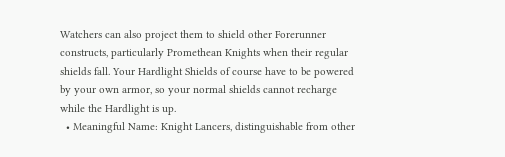Watchers can also project them to shield other Forerunner constructs, particularly Promethean Knights when their regular shields fall. Your Hardlight Shields of course have to be powered by your own armor, so your normal shields cannot recharge while the Hardlight is up.
  • Meaningful Name: Knight Lancers, distinguishable from other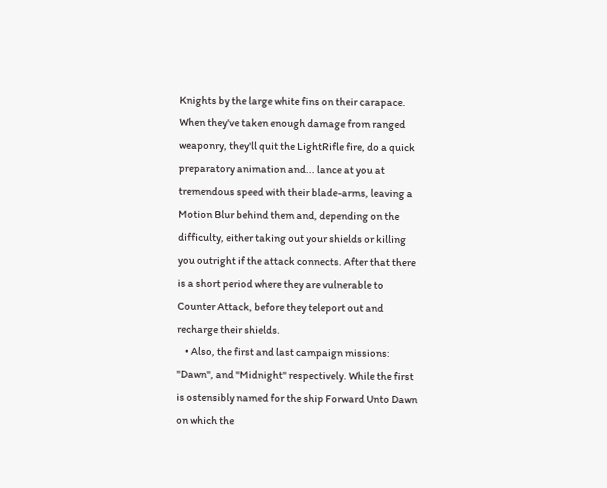Knights by the large white fins on their carapace. When they've taken enough damage from ranged weaponry, they'll quit the LightRifle fire, do a quick preparatory animation and... lance at you at tremendous speed with their blade-arms, leaving a Motion Blur behind them and, depending on the difficulty, either taking out your shields or killing you outright if the attack connects. After that there is a short period where they are vulnerable to Counter Attack, before they teleport out and recharge their shields.
    • Also, the first and last campaign missions: "Dawn", and "Midnight" respectively. While the first is ostensibly named for the ship Forward Unto Dawn on which the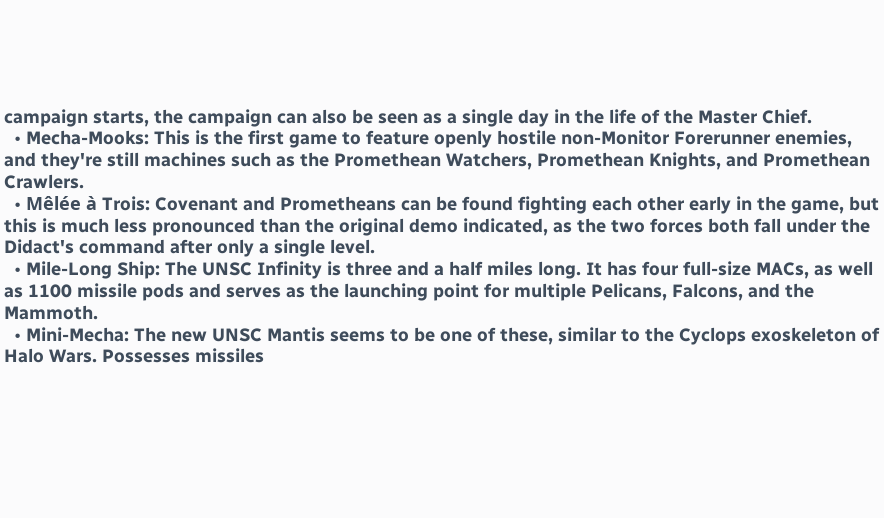campaign starts, the campaign can also be seen as a single day in the life of the Master Chief.
  • Mecha-Mooks: This is the first game to feature openly hostile non-Monitor Forerunner enemies, and they're still machines such as the Promethean Watchers, Promethean Knights, and Promethean Crawlers.
  • Mêlée à Trois: Covenant and Prometheans can be found fighting each other early in the game, but this is much less pronounced than the original demo indicated, as the two forces both fall under the Didact's command after only a single level.
  • Mile-Long Ship: The UNSC Infinity is three and a half miles long. It has four full-size MACs, as well as 1100 missile pods and serves as the launching point for multiple Pelicans, Falcons, and the Mammoth.
  • Mini-Mecha: The new UNSC Mantis seems to be one of these, similar to the Cyclops exoskeleton of Halo Wars. Possesses missiles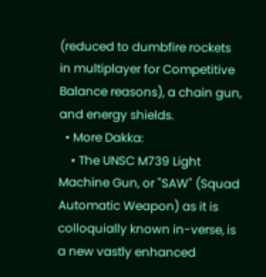(reduced to dumbfire rockets in multiplayer for Competitive Balance reasons), a chain gun, and energy shields.
  • More Dakka:
    • The UNSC M739 Light Machine Gun, or "SAW" (Squad Automatic Weapon) as it is colloquially known in-verse, is a new vastly enhanced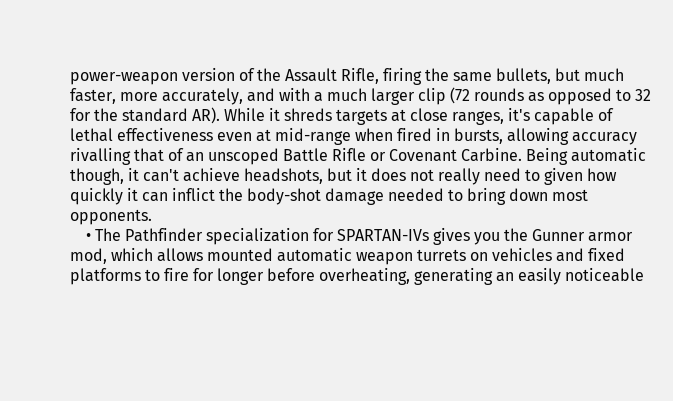power-weapon version of the Assault Rifle, firing the same bullets, but much faster, more accurately, and with a much larger clip (72 rounds as opposed to 32 for the standard AR). While it shreds targets at close ranges, it's capable of lethal effectiveness even at mid-range when fired in bursts, allowing accuracy rivalling that of an unscoped Battle Rifle or Covenant Carbine. Being automatic though, it can't achieve headshots, but it does not really need to given how quickly it can inflict the body-shot damage needed to bring down most opponents.
    • The Pathfinder specialization for SPARTAN-IVs gives you the Gunner armor mod, which allows mounted automatic weapon turrets on vehicles and fixed platforms to fire for longer before overheating, generating an easily noticeable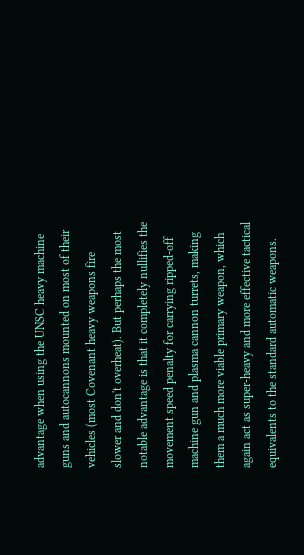advantage when using the UNSC heavy machine guns and autocannons mounted on most of their vehicles (most Covenant heavy weapons fire slower and don't overheat). But perhaps the most notable advantage is that it completely nullifies the movement speed penalty for carrying ripped-off machine gun and plasma cannon turrets, making them a much more viable primary weapon, which again act as super-heavy and more effective tactical equivalents to the standard automatic weapons.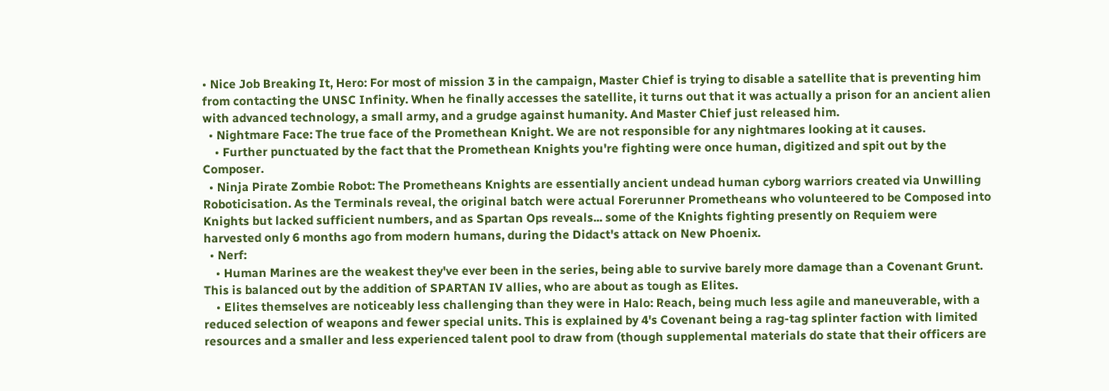• Nice Job Breaking It, Hero: For most of mission 3 in the campaign, Master Chief is trying to disable a satellite that is preventing him from contacting the UNSC Infinity. When he finally accesses the satellite, it turns out that it was actually a prison for an ancient alien with advanced technology, a small army, and a grudge against humanity. And Master Chief just released him.
  • Nightmare Face: The true face of the Promethean Knight. We are not responsible for any nightmares looking at it causes.
    • Further punctuated by the fact that the Promethean Knights you're fighting were once human, digitized and spit out by the Composer.
  • Ninja Pirate Zombie Robot: The Prometheans Knights are essentially ancient undead human cyborg warriors created via Unwilling Roboticisation. As the Terminals reveal, the original batch were actual Forerunner Prometheans who volunteered to be Composed into Knights but lacked sufficient numbers, and as Spartan Ops reveals... some of the Knights fighting presently on Requiem were harvested only 6 months ago from modern humans, during the Didact's attack on New Phoenix.
  • Nerf:
    • Human Marines are the weakest they've ever been in the series, being able to survive barely more damage than a Covenant Grunt. This is balanced out by the addition of SPARTAN IV allies, who are about as tough as Elites.
    • Elites themselves are noticeably less challenging than they were in Halo: Reach, being much less agile and maneuverable, with a reduced selection of weapons and fewer special units. This is explained by 4's Covenant being a rag-tag splinter faction with limited resources and a smaller and less experienced talent pool to draw from (though supplemental materials do state that their officers are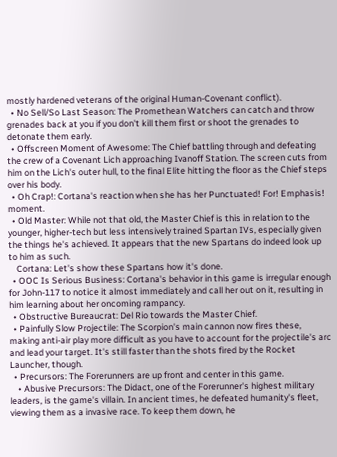mostly hardened veterans of the original Human-Covenant conflict).
  • No Sell/So Last Season: The Promethean Watchers can catch and throw grenades back at you if you don't kill them first or shoot the grenades to detonate them early.
  • Offscreen Moment of Awesome: The Chief battling through and defeating the crew of a Covenant Lich approaching Ivanoff Station. The screen cuts from him on the Lich's outer hull, to the final Elite hitting the floor as the Chief steps over his body.
  • Oh Crap!: Cortana's reaction when she has her Punctuated! For! Emphasis! moment.
  • Old Master: While not that old, the Master Chief is this in relation to the younger, higher-tech but less intensively trained Spartan IVs, especially given the things he's achieved. It appears that the new Spartans do indeed look up to him as such.
    Cortana: Let's show these Spartans how it's done.
  • OOC Is Serious Business: Cortana's behavior in this game is irregular enough for John-117 to notice it almost immediately and call her out on it, resulting in him learning about her oncoming rampancy.
  • Obstructive Bureaucrat: Del Rio towards the Master Chief.
  • Painfully Slow Projectile: The Scorpion's main cannon now fires these, making anti-air play more difficult as you have to account for the projectile's arc and lead your target. It's still faster than the shots fired by the Rocket Launcher, though.
  • Precursors: The Forerunners are up front and center in this game.
    • Abusive Precursors: The Didact, one of the Forerunner's highest military leaders, is the game's villain. In ancient times, he defeated humanity's fleet, viewing them as a invasive race. To keep them down, he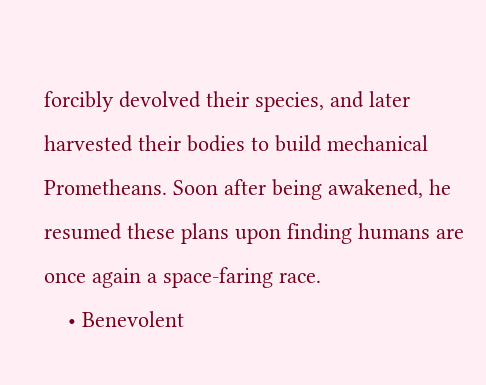forcibly devolved their species, and later harvested their bodies to build mechanical Prometheans. Soon after being awakened, he resumed these plans upon finding humans are once again a space-faring race.
    • Benevolent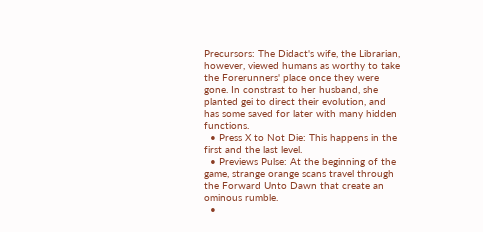Precursors: The Didact's wife, the Librarian, however, viewed humans as worthy to take the Forerunners' place once they were gone. In constrast to her husband, she planted gei to direct their evolution, and has some saved for later with many hidden functions.
  • Press X to Not Die: This happens in the first and the last level.
  • Previews Pulse: At the beginning of the game, strange orange scans travel through the Forward Unto Dawn that create an ominous rumble.
  •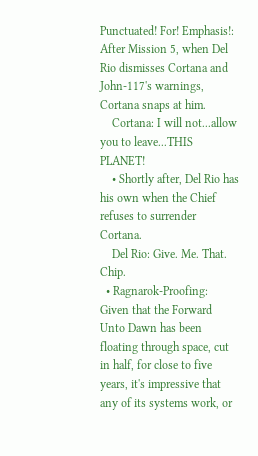Punctuated! For! Emphasis!: After Mission 5, when Del Rio dismisses Cortana and John-117's warnings, Cortana snaps at him.
    Cortana: I will not...allow you to leave...THIS PLANET!
    • Shortly after, Del Rio has his own when the Chief refuses to surrender Cortana.
    Del Rio: Give. Me. That. Chip.
  • Ragnarok-Proofing: Given that the Forward Unto Dawn has been floating through space, cut in half, for close to five years, it's impressive that any of its systems work, or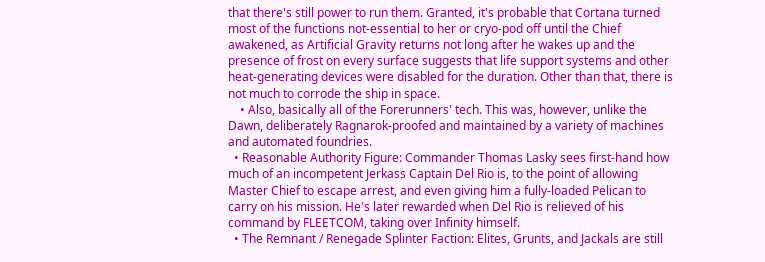that there's still power to run them. Granted, it's probable that Cortana turned most of the functions not-essential to her or cryo-pod off until the Chief awakened, as Artificial Gravity returns not long after he wakes up and the presence of frost on every surface suggests that life support systems and other heat-generating devices were disabled for the duration. Other than that, there is not much to corrode the ship in space.
    • Also, basically all of the Forerunners' tech. This was, however, unlike the Dawn, deliberately Ragnarok-proofed and maintained by a variety of machines and automated foundries.
  • Reasonable Authority Figure: Commander Thomas Lasky sees first-hand how much of an incompetent Jerkass Captain Del Rio is, to the point of allowing Master Chief to escape arrest, and even giving him a fully-loaded Pelican to carry on his mission. He's later rewarded when Del Rio is relieved of his command by FLEETCOM, taking over Infinity himself.
  • The Remnant / Renegade Splinter Faction: Elites, Grunts, and Jackals are still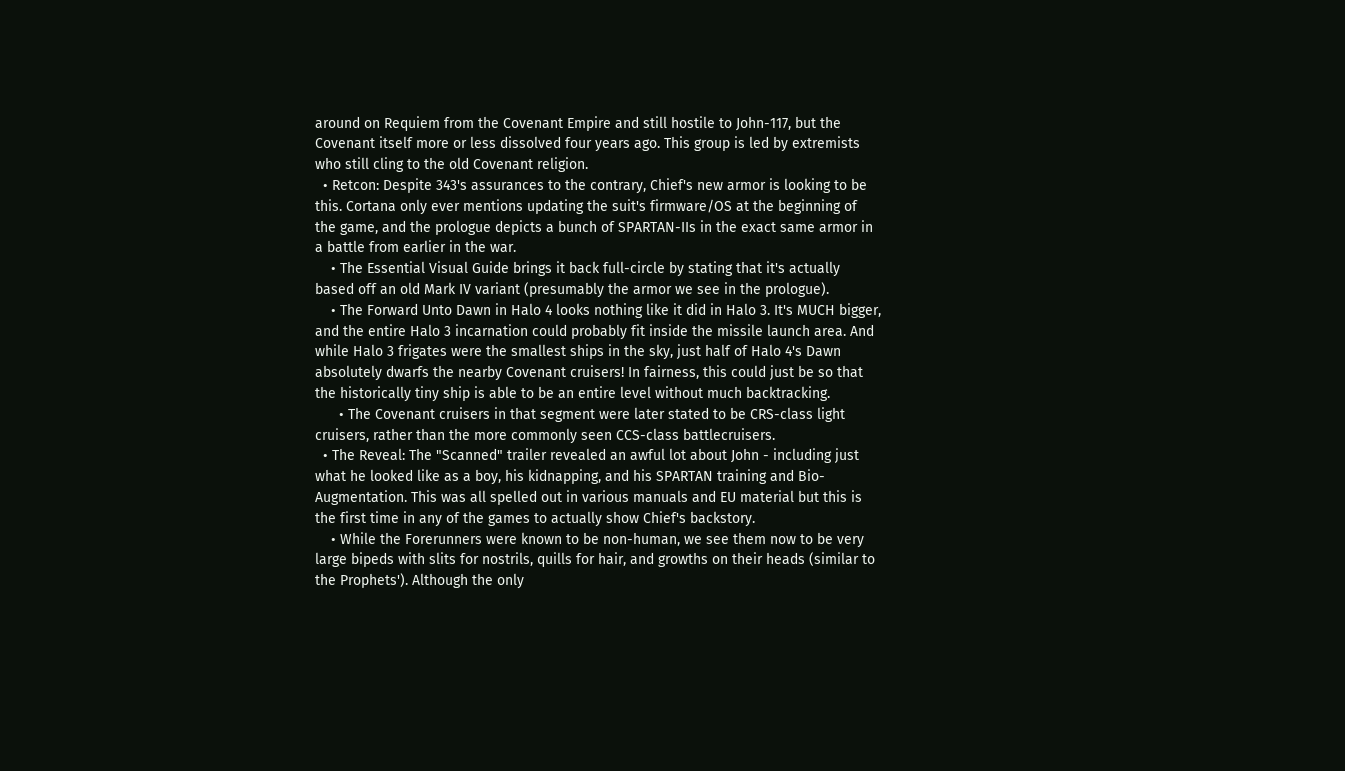around on Requiem from the Covenant Empire and still hostile to John-117, but the Covenant itself more or less dissolved four years ago. This group is led by extremists who still cling to the old Covenant religion.
  • Retcon: Despite 343's assurances to the contrary, Chief's new armor is looking to be this. Cortana only ever mentions updating the suit's firmware/OS at the beginning of the game, and the prologue depicts a bunch of SPARTAN-IIs in the exact same armor in a battle from earlier in the war.
    • The Essential Visual Guide brings it back full-circle by stating that it's actually based off an old Mark IV variant (presumably the armor we see in the prologue).
    • The Forward Unto Dawn in Halo 4 looks nothing like it did in Halo 3. It's MUCH bigger, and the entire Halo 3 incarnation could probably fit inside the missile launch area. And while Halo 3 frigates were the smallest ships in the sky, just half of Halo 4's Dawn absolutely dwarfs the nearby Covenant cruisers! In fairness, this could just be so that the historically tiny ship is able to be an entire level without much backtracking.
      • The Covenant cruisers in that segment were later stated to be CRS-class light cruisers, rather than the more commonly seen CCS-class battlecruisers.
  • The Reveal: The "Scanned" trailer revealed an awful lot about John - including just what he looked like as a boy, his kidnapping, and his SPARTAN training and Bio-Augmentation. This was all spelled out in various manuals and EU material but this is the first time in any of the games to actually show Chief's backstory.
    • While the Forerunners were known to be non-human, we see them now to be very large bipeds with slits for nostrils, quills for hair, and growths on their heads (similar to the Prophets'). Although the only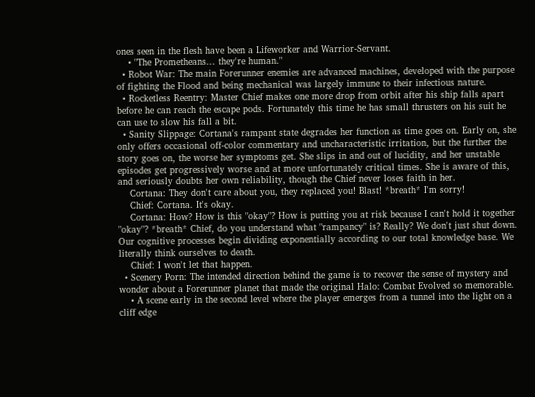ones seen in the flesh have been a Lifeworker and Warrior-Servant.
    • "The Prometheans... they're human."
  • Robot War: The main Forerunner enemies are advanced machines, developed with the purpose of fighting the Flood and being mechanical was largely immune to their infectious nature.
  • Rocketless Reentry: Master Chief makes one more drop from orbit after his ship falls apart before he can reach the escape pods. Fortunately this time he has small thrusters on his suit he can use to slow his fall a bit.
  • Sanity Slippage: Cortana's rampant state degrades her function as time goes on. Early on, she only offers occasional off-color commentary and uncharacteristic irritation, but the further the story goes on, the worse her symptoms get. She slips in and out of lucidity, and her unstable episodes get progressively worse and at more unfortunately critical times. She is aware of this, and seriously doubts her own reliability, though the Chief never loses faith in her.
    Cortana: They don't care about you, they replaced you! Blast! *breath* I'm sorry!
    Chief: Cortana. It's okay.
    Cortana: How? How is this "okay"? How is putting you at risk because I can't hold it together "okay"? *breath* Chief, do you understand what "rampancy" is? Really? We don't just shut down. Our cognitive processes begin dividing exponentially according to our total knowledge base. We literally think ourselves to death.
    Chief: I won't let that happen.
  • Scenery Porn: The intended direction behind the game is to recover the sense of mystery and wonder about a Forerunner planet that made the original Halo: Combat Evolved so memorable.
    • A scene early in the second level where the player emerges from a tunnel into the light on a cliff edge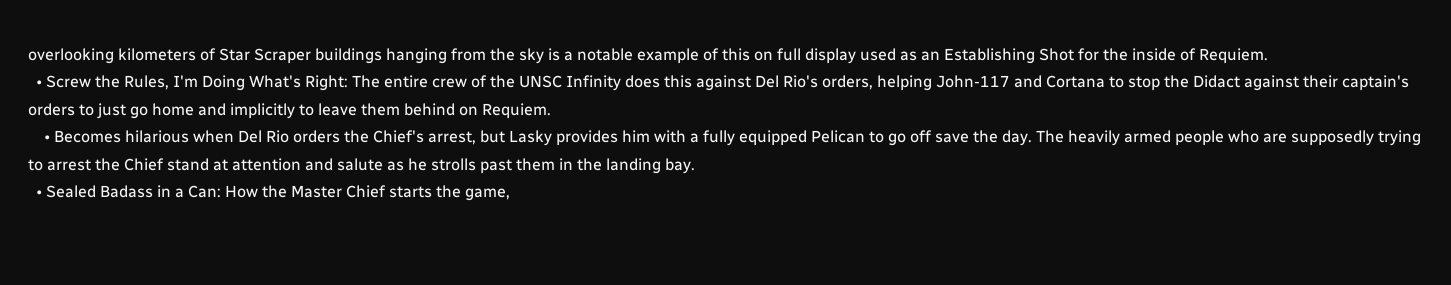overlooking kilometers of Star Scraper buildings hanging from the sky is a notable example of this on full display used as an Establishing Shot for the inside of Requiem.
  • Screw the Rules, I'm Doing What's Right: The entire crew of the UNSC Infinity does this against Del Rio's orders, helping John-117 and Cortana to stop the Didact against their captain's orders to just go home and implicitly to leave them behind on Requiem.
    • Becomes hilarious when Del Rio orders the Chief's arrest, but Lasky provides him with a fully equipped Pelican to go off save the day. The heavily armed people who are supposedly trying to arrest the Chief stand at attention and salute as he strolls past them in the landing bay.
  • Sealed Badass in a Can: How the Master Chief starts the game,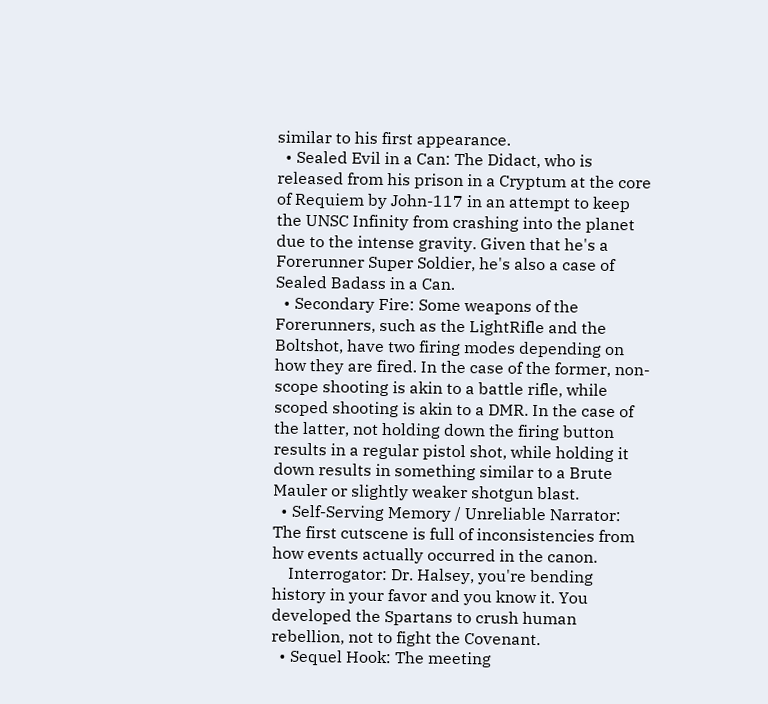similar to his first appearance.
  • Sealed Evil in a Can: The Didact, who is released from his prison in a Cryptum at the core of Requiem by John-117 in an attempt to keep the UNSC Infinity from crashing into the planet due to the intense gravity. Given that he's a Forerunner Super Soldier, he's also a case of Sealed Badass in a Can.
  • Secondary Fire: Some weapons of the Forerunners, such as the LightRifle and the Boltshot, have two firing modes depending on how they are fired. In the case of the former, non-scope shooting is akin to a battle rifle, while scoped shooting is akin to a DMR. In the case of the latter, not holding down the firing button results in a regular pistol shot, while holding it down results in something similar to a Brute Mauler or slightly weaker shotgun blast.
  • Self-Serving Memory / Unreliable Narrator: The first cutscene is full of inconsistencies from how events actually occurred in the canon.
    Interrogator: Dr. Halsey, you're bending history in your favor and you know it. You developed the Spartans to crush human rebellion, not to fight the Covenant.
  • Sequel Hook: The meeting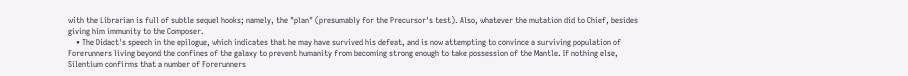with the Librarian is full of subtle sequel hooks; namely, the "plan" (presumably for the Precursor's test). Also, whatever the mutation did to Chief, besides giving him immunity to the Composer.
    • The Didact's speech in the epilogue, which indicates that he may have survived his defeat, and is now attempting to convince a surviving population of Forerunners living beyond the confines of the galaxy to prevent humanity from becoming strong enough to take possession of the Mantle. If nothing else, Silentium confirms that a number of Forerunners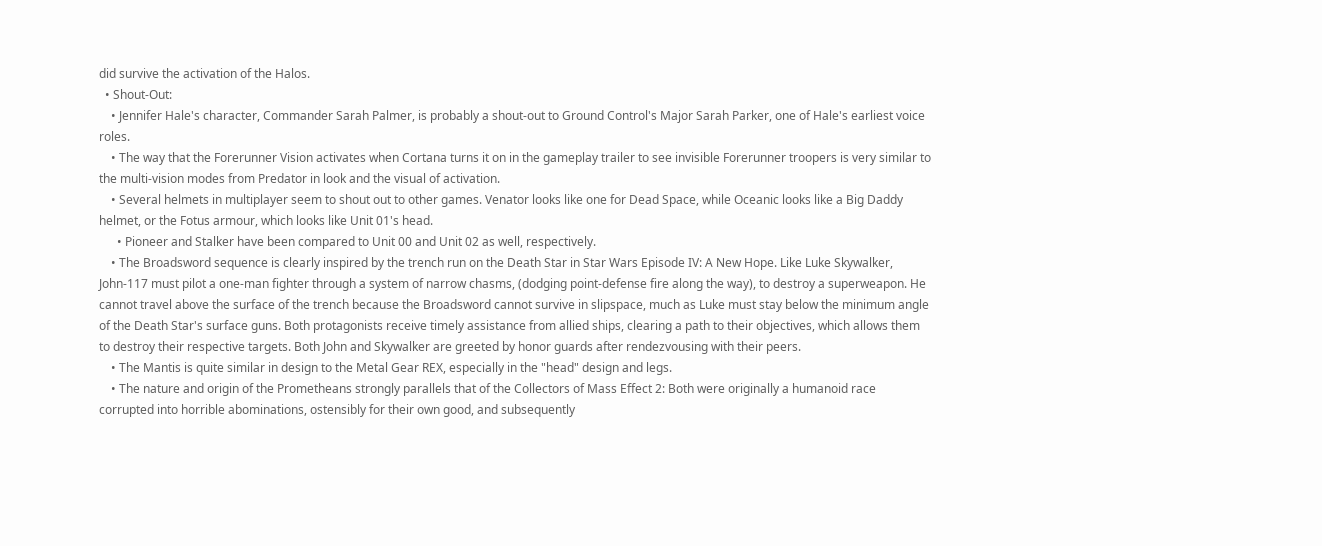did survive the activation of the Halos.
  • Shout-Out:
    • Jennifer Hale's character, Commander Sarah Palmer, is probably a shout-out to Ground Control's Major Sarah Parker, one of Hale's earliest voice roles.
    • The way that the Forerunner Vision activates when Cortana turns it on in the gameplay trailer to see invisible Forerunner troopers is very similar to the multi-vision modes from Predator in look and the visual of activation.
    • Several helmets in multiplayer seem to shout out to other games. Venator looks like one for Dead Space, while Oceanic looks like a Big Daddy helmet, or the Fotus armour, which looks like Unit 01's head.
      • Pioneer and Stalker have been compared to Unit 00 and Unit 02 as well, respectively.
    • The Broadsword sequence is clearly inspired by the trench run on the Death Star in Star Wars Episode IV: A New Hope. Like Luke Skywalker, John-117 must pilot a one-man fighter through a system of narrow chasms, (dodging point-defense fire along the way), to destroy a superweapon. He cannot travel above the surface of the trench because the Broadsword cannot survive in slipspace, much as Luke must stay below the minimum angle of the Death Star's surface guns. Both protagonists receive timely assistance from allied ships, clearing a path to their objectives, which allows them to destroy their respective targets. Both John and Skywalker are greeted by honor guards after rendezvousing with their peers.
    • The Mantis is quite similar in design to the Metal Gear REX, especially in the "head" design and legs.
    • The nature and origin of the Prometheans strongly parallels that of the Collectors of Mass Effect 2: Both were originally a humanoid race corrupted into horrible abominations, ostensibly for their own good, and subsequently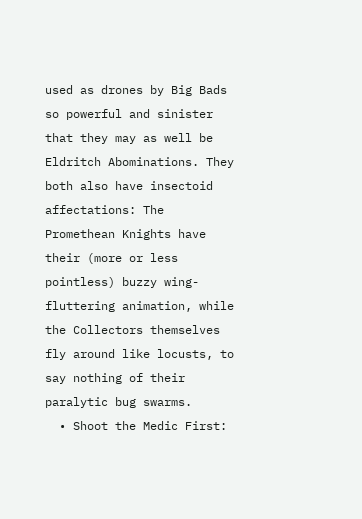used as drones by Big Bads so powerful and sinister that they may as well be Eldritch Abominations. They both also have insectoid affectations: The Promethean Knights have their (more or less pointless) buzzy wing-fluttering animation, while the Collectors themselves fly around like locusts, to say nothing of their paralytic bug swarms.
  • Shoot the Medic First: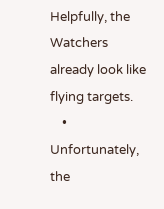Helpfully, the Watchers already look like flying targets.
    • Unfortunately, the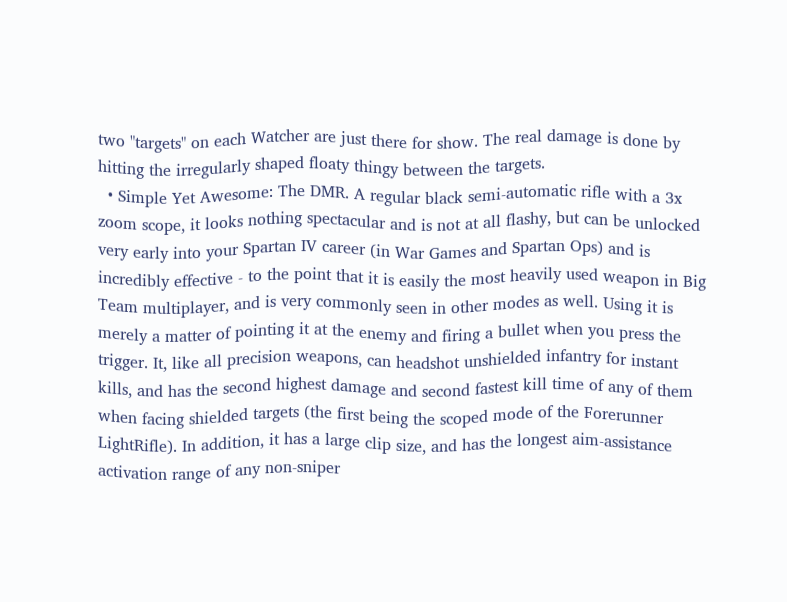two "targets" on each Watcher are just there for show. The real damage is done by hitting the irregularly shaped floaty thingy between the targets.
  • Simple Yet Awesome: The DMR. A regular black semi-automatic rifle with a 3x zoom scope, it looks nothing spectacular and is not at all flashy, but can be unlocked very early into your Spartan IV career (in War Games and Spartan Ops) and is incredibly effective - to the point that it is easily the most heavily used weapon in Big Team multiplayer, and is very commonly seen in other modes as well. Using it is merely a matter of pointing it at the enemy and firing a bullet when you press the trigger. It, like all precision weapons, can headshot unshielded infantry for instant kills, and has the second highest damage and second fastest kill time of any of them when facing shielded targets (the first being the scoped mode of the Forerunner LightRifle). In addition, it has a large clip size, and has the longest aim-assistance activation range of any non-sniper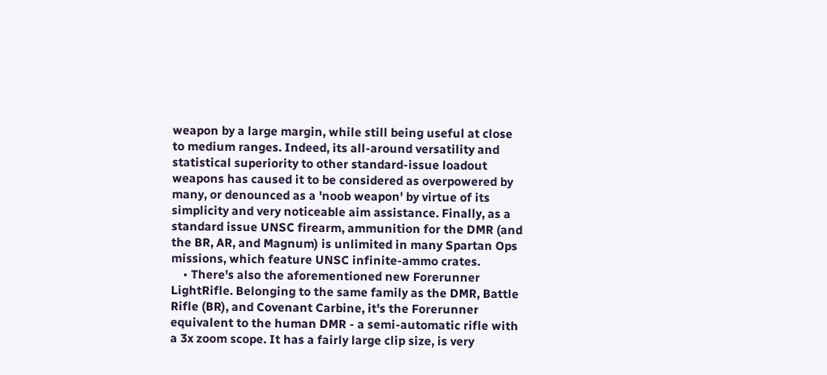weapon by a large margin, while still being useful at close to medium ranges. Indeed, its all-around versatility and statistical superiority to other standard-issue loadout weapons has caused it to be considered as overpowered by many, or denounced as a 'noob weapon' by virtue of its simplicity and very noticeable aim assistance. Finally, as a standard issue UNSC firearm, ammunition for the DMR (and the BR, AR, and Magnum) is unlimited in many Spartan Ops missions, which feature UNSC infinite-ammo crates.
    • There's also the aforementioned new Forerunner LightRifle. Belonging to the same family as the DMR, Battle Rifle (BR), and Covenant Carbine, it's the Forerunner equivalent to the human DMR - a semi-automatic rifle with a 3x zoom scope. It has a fairly large clip size, is very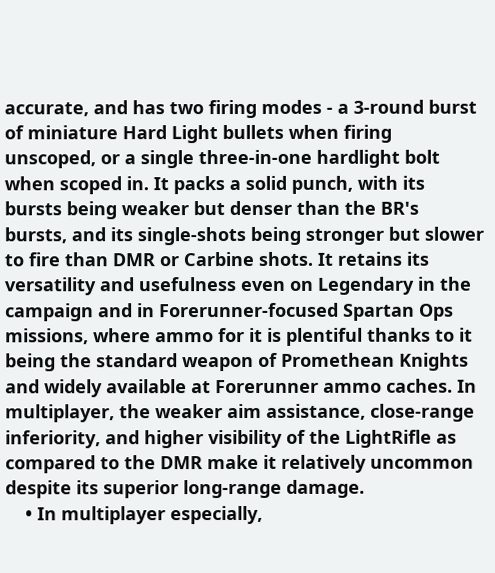accurate, and has two firing modes - a 3-round burst of miniature Hard Light bullets when firing unscoped, or a single three-in-one hardlight bolt when scoped in. It packs a solid punch, with its bursts being weaker but denser than the BR's bursts, and its single-shots being stronger but slower to fire than DMR or Carbine shots. It retains its versatility and usefulness even on Legendary in the campaign and in Forerunner-focused Spartan Ops missions, where ammo for it is plentiful thanks to it being the standard weapon of Promethean Knights and widely available at Forerunner ammo caches. In multiplayer, the weaker aim assistance, close-range inferiority, and higher visibility of the LightRifle as compared to the DMR make it relatively uncommon despite its superior long-range damage.
    • In multiplayer especially,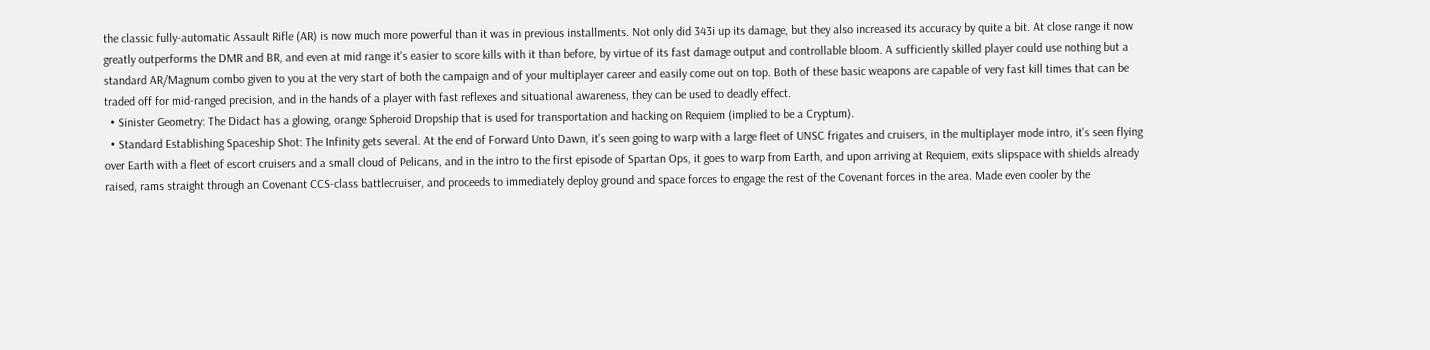the classic fully-automatic Assault Rifle (AR) is now much more powerful than it was in previous installments. Not only did 343i up its damage, but they also increased its accuracy by quite a bit. At close range it now greatly outperforms the DMR and BR, and even at mid range it's easier to score kills with it than before, by virtue of its fast damage output and controllable bloom. A sufficiently skilled player could use nothing but a standard AR/Magnum combo given to you at the very start of both the campaign and of your multiplayer career and easily come out on top. Both of these basic weapons are capable of very fast kill times that can be traded off for mid-ranged precision, and in the hands of a player with fast reflexes and situational awareness, they can be used to deadly effect.
  • Sinister Geometry: The Didact has a glowing, orange Spheroid Dropship that is used for transportation and hacking on Requiem (implied to be a Cryptum).
  • Standard Establishing Spaceship Shot: The Infinity gets several. At the end of Forward Unto Dawn, it's seen going to warp with a large fleet of UNSC frigates and cruisers, in the multiplayer mode intro, it's seen flying over Earth with a fleet of escort cruisers and a small cloud of Pelicans, and in the intro to the first episode of Spartan Ops, it goes to warp from Earth, and upon arriving at Requiem, exits slipspace with shields already raised, rams straight through an Covenant CCS-class battlecruiser, and proceeds to immediately deploy ground and space forces to engage the rest of the Covenant forces in the area. Made even cooler by the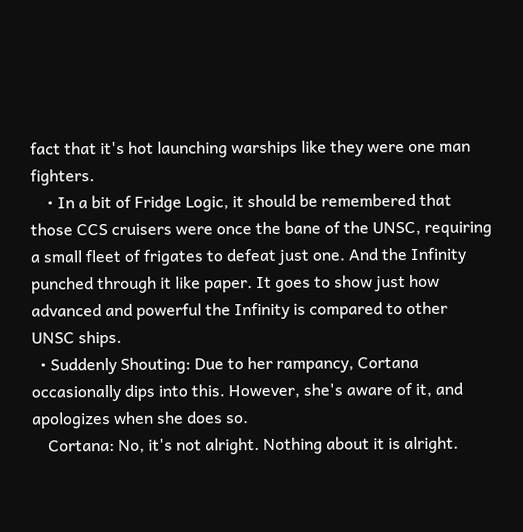fact that it's hot launching warships like they were one man fighters.
    • In a bit of Fridge Logic, it should be remembered that those CCS cruisers were once the bane of the UNSC, requiring a small fleet of frigates to defeat just one. And the Infinity punched through it like paper. It goes to show just how advanced and powerful the Infinity is compared to other UNSC ships.
  • Suddenly Shouting: Due to her rampancy, Cortana occasionally dips into this. However, she's aware of it, and apologizes when she does so.
    Cortana: No, it's not alright. Nothing about it is alright.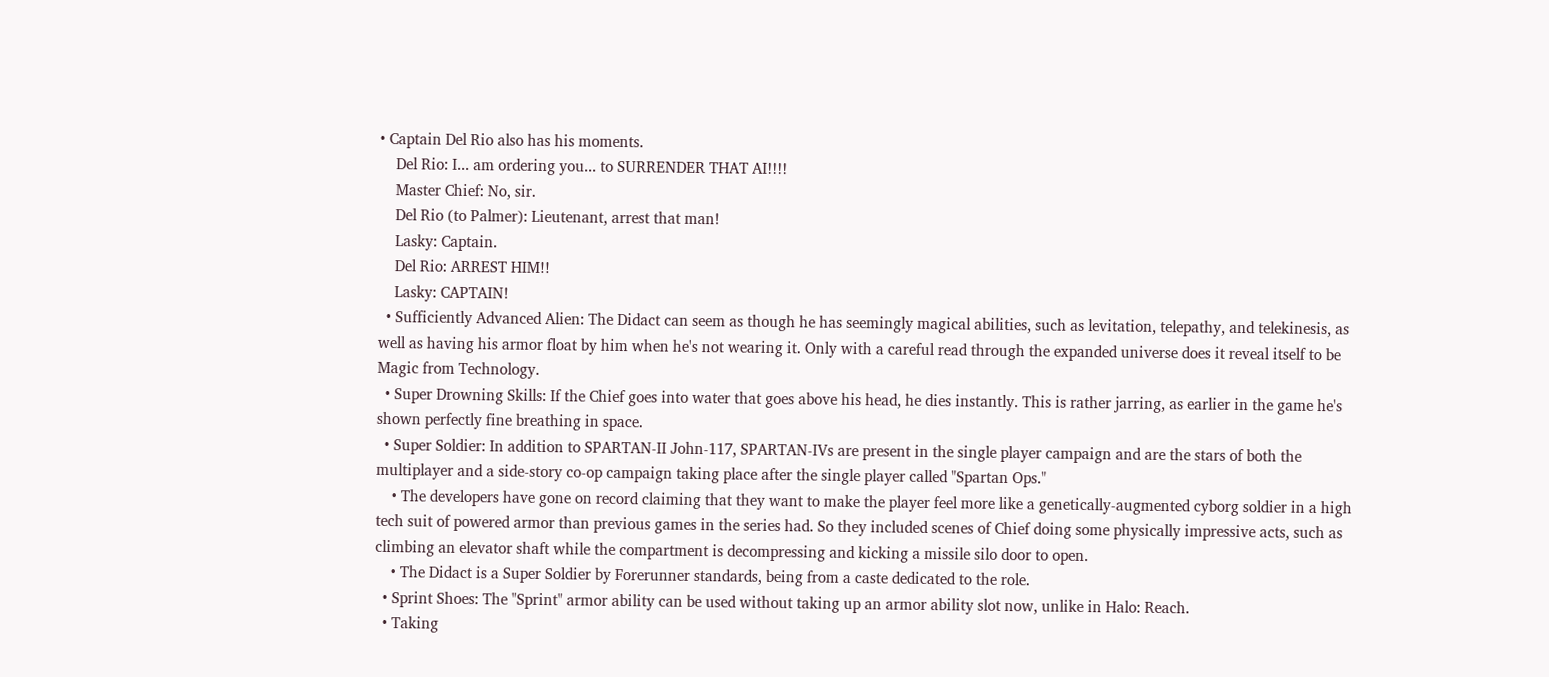• Captain Del Rio also has his moments.
    Del Rio: I... am ordering you... to SURRENDER THAT AI!!!!
    Master Chief: No, sir.
    Del Rio (to Palmer): Lieutenant, arrest that man!
    Lasky: Captain.
    Del Rio: ARREST HIM!!
    Lasky: CAPTAIN!
  • Sufficiently Advanced Alien: The Didact can seem as though he has seemingly magical abilities, such as levitation, telepathy, and telekinesis, as well as having his armor float by him when he's not wearing it. Only with a careful read through the expanded universe does it reveal itself to be Magic from Technology.
  • Super Drowning Skills: If the Chief goes into water that goes above his head, he dies instantly. This is rather jarring, as earlier in the game he's shown perfectly fine breathing in space.
  • Super Soldier: In addition to SPARTAN-II John-117, SPARTAN-IVs are present in the single player campaign and are the stars of both the multiplayer and a side-story co-op campaign taking place after the single player called "Spartan Ops."
    • The developers have gone on record claiming that they want to make the player feel more like a genetically-augmented cyborg soldier in a high tech suit of powered armor than previous games in the series had. So they included scenes of Chief doing some physically impressive acts, such as climbing an elevator shaft while the compartment is decompressing and kicking a missile silo door to open.
    • The Didact is a Super Soldier by Forerunner standards, being from a caste dedicated to the role.
  • Sprint Shoes: The "Sprint" armor ability can be used without taking up an armor ability slot now, unlike in Halo: Reach.
  • Taking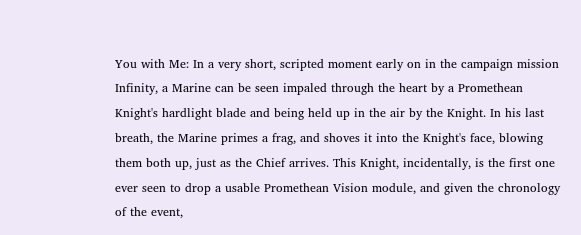You with Me: In a very short, scripted moment early on in the campaign mission Infinity, a Marine can be seen impaled through the heart by a Promethean Knight's hardlight blade and being held up in the air by the Knight. In his last breath, the Marine primes a frag, and shoves it into the Knight's face, blowing them both up, just as the Chief arrives. This Knight, incidentally, is the first one ever seen to drop a usable Promethean Vision module, and given the chronology of the event,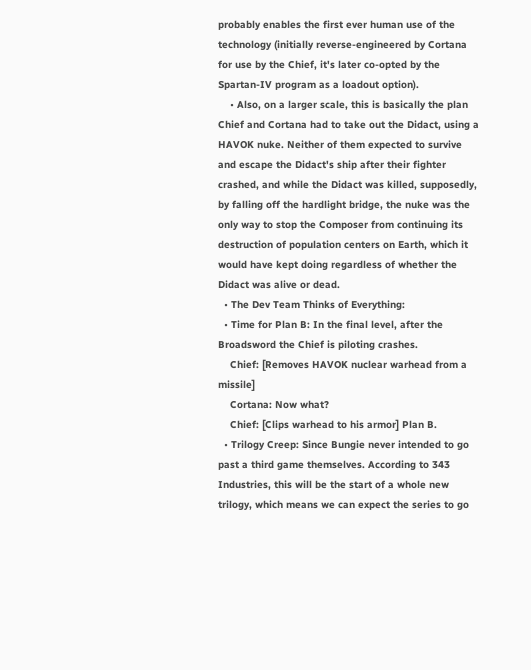probably enables the first ever human use of the technology (initially reverse-engineered by Cortana for use by the Chief, it's later co-opted by the Spartan-IV program as a loadout option).
    • Also, on a larger scale, this is basically the plan Chief and Cortana had to take out the Didact, using a HAVOK nuke. Neither of them expected to survive and escape the Didact's ship after their fighter crashed, and while the Didact was killed, supposedly, by falling off the hardlight bridge, the nuke was the only way to stop the Composer from continuing its destruction of population centers on Earth, which it would have kept doing regardless of whether the Didact was alive or dead.
  • The Dev Team Thinks of Everything:
  • Time for Plan B: In the final level, after the Broadsword the Chief is piloting crashes.
    Chief: [Removes HAVOK nuclear warhead from a missile]
    Cortana: Now what?
    Chief: [Clips warhead to his armor] Plan B.
  • Trilogy Creep: Since Bungie never intended to go past a third game themselves. According to 343 Industries, this will be the start of a whole new trilogy, which means we can expect the series to go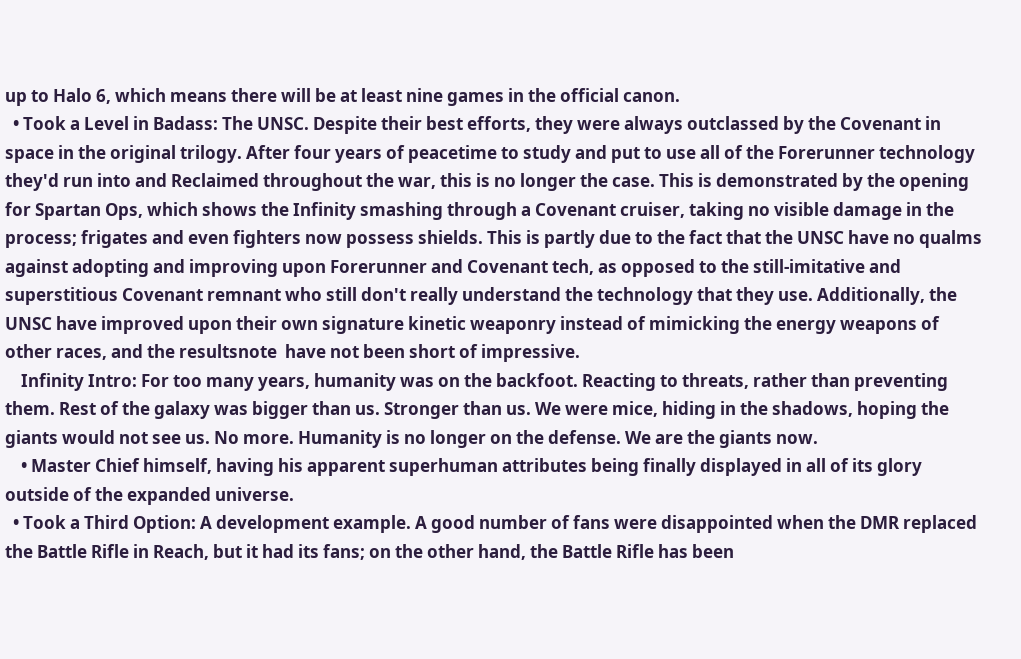up to Halo 6, which means there will be at least nine games in the official canon.
  • Took a Level in Badass: The UNSC. Despite their best efforts, they were always outclassed by the Covenant in space in the original trilogy. After four years of peacetime to study and put to use all of the Forerunner technology they'd run into and Reclaimed throughout the war, this is no longer the case. This is demonstrated by the opening for Spartan Ops, which shows the Infinity smashing through a Covenant cruiser, taking no visible damage in the process; frigates and even fighters now possess shields. This is partly due to the fact that the UNSC have no qualms against adopting and improving upon Forerunner and Covenant tech, as opposed to the still-imitative and superstitious Covenant remnant who still don't really understand the technology that they use. Additionally, the UNSC have improved upon their own signature kinetic weaponry instead of mimicking the energy weapons of other races, and the resultsnote  have not been short of impressive.
    Infinity Intro: For too many years, humanity was on the backfoot. Reacting to threats, rather than preventing them. Rest of the galaxy was bigger than us. Stronger than us. We were mice, hiding in the shadows, hoping the giants would not see us. No more. Humanity is no longer on the defense. We are the giants now.
    • Master Chief himself, having his apparent superhuman attributes being finally displayed in all of its glory outside of the expanded universe.
  • Took a Third Option: A development example. A good number of fans were disappointed when the DMR replaced the Battle Rifle in Reach, but it had its fans; on the other hand, the Battle Rifle has been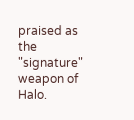praised as the "signature" weapon of Halo.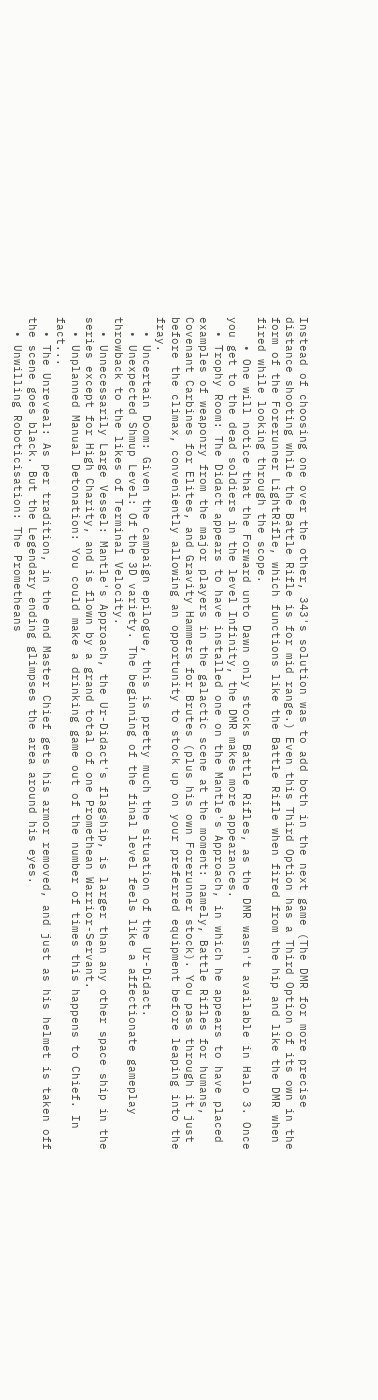Instead of choosing one over the other, 343's solution was to add both in the next game (The DMR for more precise distance shooting while the Battle Rifle is for mid range.) Even this Third Option has a Third Option of its own in the form of the Forerunner LightRifle, which functions like the Battle Rifle when fired from the hip and like the DMR when fired while looking through the scope.
    • One will notice that the Forward unto Dawn only stocks Battle Rifles, as the DMR wasn't available in Halo 3. Once you get to the dead soldiers in the level Infinity, the DMR makes more appearances.
  • Trophy Room: The Didact appears to have installed one on the Mantle's Approach, in which he appears to have placed examples of weaponry from the major players in the galactic scene at the moment: namely, Battle Rifles for humans, Covenant Carbines for Elites, and Gravity Hammers for Brutes (plus his own Forerunner stock). You pass through it just before the climax, conveniently allowing an opportunity to stock up on your preferred equipment before leaping into the fray.
  • Uncertain Doom: Given the campaign epilogue, this is pretty much the situation of the Ur-Didact.
  • Unexpected Shmup Level: Of the 3D variety. The beginning of the final level feels like a affectionate gameplay throwback to the likes of Terminal Velocity.
  • Unnecessarily Large Vessel: Mantle's Approach, the Ur-Didact's flagship, is larger than any other space ship in the series except for High Charity, and is flown by a grand total of one Promethean Warrior-Servant.
  • Unplanned Manual Detonation: You could make a drinking game out of the number of times this happens to Chief. In fact...
  • The Unreveal: As per tradition, in the end Master Chief gets his armor removed, and just as his helmet is taken off the scene goes black. But the Legendary ending glimpses the area around his eyes.
  • Unwilling Roboticisation: The Prometheans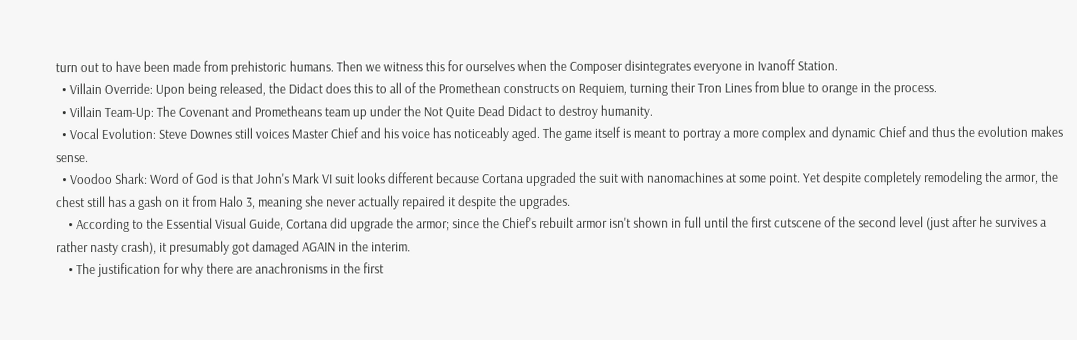turn out to have been made from prehistoric humans. Then we witness this for ourselves when the Composer disintegrates everyone in Ivanoff Station.
  • Villain Override: Upon being released, the Didact does this to all of the Promethean constructs on Requiem, turning their Tron Lines from blue to orange in the process.
  • Villain Team-Up: The Covenant and Prometheans team up under the Not Quite Dead Didact to destroy humanity.
  • Vocal Evolution: Steve Downes still voices Master Chief and his voice has noticeably aged. The game itself is meant to portray a more complex and dynamic Chief and thus the evolution makes sense.
  • Voodoo Shark: Word of God is that John's Mark VI suit looks different because Cortana upgraded the suit with nanomachines at some point. Yet despite completely remodeling the armor, the chest still has a gash on it from Halo 3, meaning she never actually repaired it despite the upgrades.
    • According to the Essential Visual Guide, Cortana did upgrade the armor; since the Chief's rebuilt armor isn't shown in full until the first cutscene of the second level (just after he survives a rather nasty crash), it presumably got damaged AGAIN in the interim.
    • The justification for why there are anachronisms in the first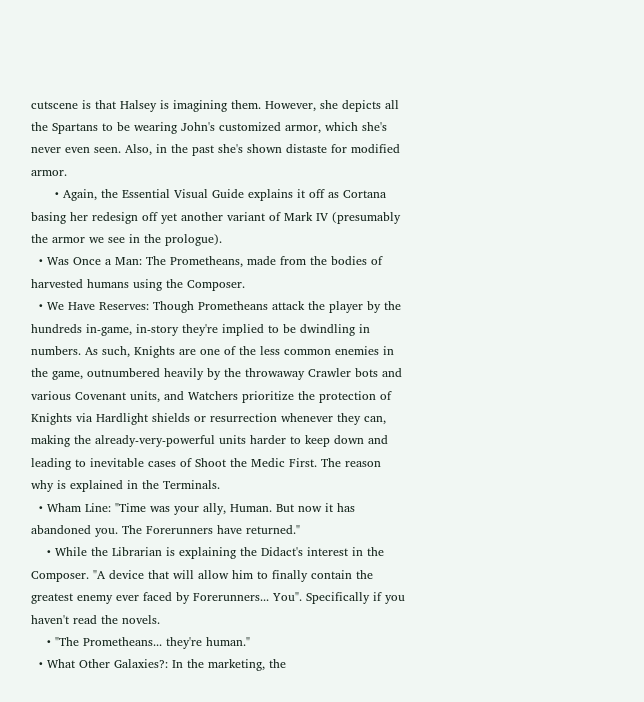cutscene is that Halsey is imagining them. However, she depicts all the Spartans to be wearing John's customized armor, which she's never even seen. Also, in the past she's shown distaste for modified armor.
      • Again, the Essential Visual Guide explains it off as Cortana basing her redesign off yet another variant of Mark IV (presumably the armor we see in the prologue).
  • Was Once a Man: The Prometheans, made from the bodies of harvested humans using the Composer.
  • We Have Reserves: Though Prometheans attack the player by the hundreds in-game, in-story they're implied to be dwindling in numbers. As such, Knights are one of the less common enemies in the game, outnumbered heavily by the throwaway Crawler bots and various Covenant units, and Watchers prioritize the protection of Knights via Hardlight shields or resurrection whenever they can, making the already-very-powerful units harder to keep down and leading to inevitable cases of Shoot the Medic First. The reason why is explained in the Terminals.
  • Wham Line: "Time was your ally, Human. But now it has abandoned you. The Forerunners have returned."
    • While the Librarian is explaining the Didact's interest in the Composer. "A device that will allow him to finally contain the greatest enemy ever faced by Forerunners... You". Specifically if you haven't read the novels.
    • "The Prometheans... they're human."
  • What Other Galaxies?: In the marketing, the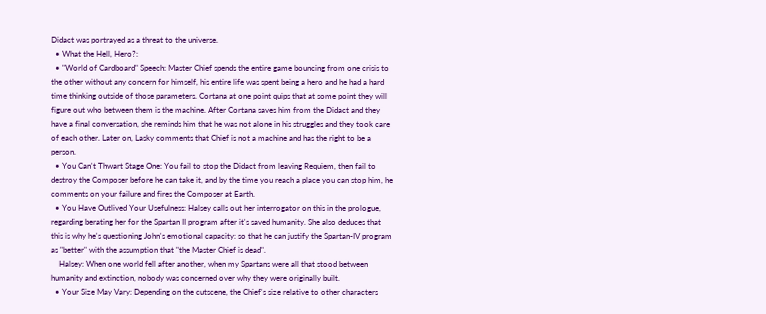Didact was portrayed as a threat to the universe.
  • What the Hell, Hero?:
  • "World of Cardboard" Speech: Master Chief spends the entire game bouncing from one crisis to the other without any concern for himself, his entire life was spent being a hero and he had a hard time thinking outside of those parameters. Cortana at one point quips that at some point they will figure out who between them is the machine. After Cortana saves him from the Didact and they have a final conversation, she reminds him that he was not alone in his struggles and they took care of each other. Later on, Lasky comments that Chief is not a machine and has the right to be a person.
  • You Can't Thwart Stage One: You fail to stop the Didact from leaving Requiem, then fail to destroy the Composer before he can take it, and by the time you reach a place you can stop him, he comments on your failure and fires the Composer at Earth.
  • You Have Outlived Your Usefulness: Halsey calls out her interrogator on this in the prologue, regarding berating her for the Spartan II program after it's saved humanity. She also deduces that this is why he's questioning John's emotional capacity: so that he can justify the Spartan-IV program as "better" with the assumption that "the Master Chief is dead".
    Halsey: When one world fell after another, when my Spartans were all that stood between humanity and extinction, nobody was concerned over why they were originally built.
  • Your Size May Vary: Depending on the cutscene, the Chief's size relative to other characters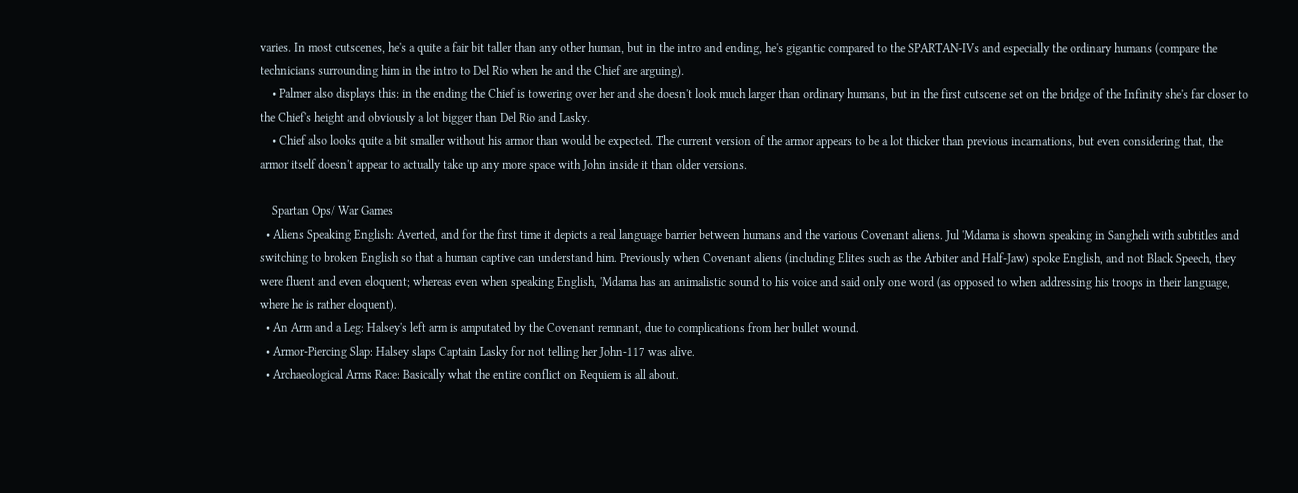varies. In most cutscenes, he's a quite a fair bit taller than any other human, but in the intro and ending, he's gigantic compared to the SPARTAN-IVs and especially the ordinary humans (compare the technicians surrounding him in the intro to Del Rio when he and the Chief are arguing).
    • Palmer also displays this: in the ending the Chief is towering over her and she doesn't look much larger than ordinary humans, but in the first cutscene set on the bridge of the Infinity she's far closer to the Chief's height and obviously a lot bigger than Del Rio and Lasky.
    • Chief also looks quite a bit smaller without his armor than would be expected. The current version of the armor appears to be a lot thicker than previous incarnations, but even considering that, the armor itself doesn't appear to actually take up any more space with John inside it than older versions.

    Spartan Ops/ War Games
  • Aliens Speaking English: Averted, and for the first time it depicts a real language barrier between humans and the various Covenant aliens. Jul 'Mdama is shown speaking in Sangheli with subtitles and switching to broken English so that a human captive can understand him. Previously when Covenant aliens (including Elites such as the Arbiter and Half-Jaw) spoke English, and not Black Speech, they were fluent and even eloquent; whereas even when speaking English, 'Mdama has an animalistic sound to his voice and said only one word (as opposed to when addressing his troops in their language, where he is rather eloquent).
  • An Arm and a Leg: Halsey's left arm is amputated by the Covenant remnant, due to complications from her bullet wound.
  • Armor-Piercing Slap: Halsey slaps Captain Lasky for not telling her John-117 was alive.
  • Archaeological Arms Race: Basically what the entire conflict on Requiem is all about.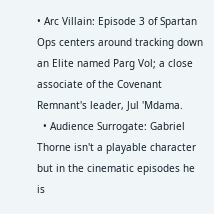• Arc Villain: Episode 3 of Spartan Ops centers around tracking down an Elite named Parg Vol; a close associate of the Covenant Remnant's leader, Jul 'Mdama.
  • Audience Surrogate: Gabriel Thorne isn't a playable character but in the cinematic episodes he is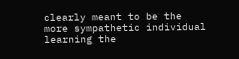clearly meant to be the more sympathetic individual learning the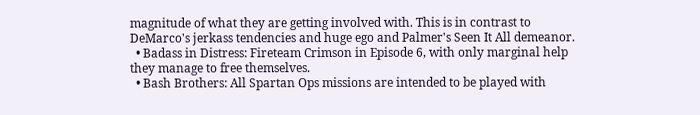magnitude of what they are getting involved with. This is in contrast to DeMarco's jerkass tendencies and huge ego and Palmer's Seen It All demeanor.
  • Badass in Distress: Fireteam Crimson in Episode 6, with only marginal help they manage to free themselves.
  • Bash Brothers: All Spartan Ops missions are intended to be played with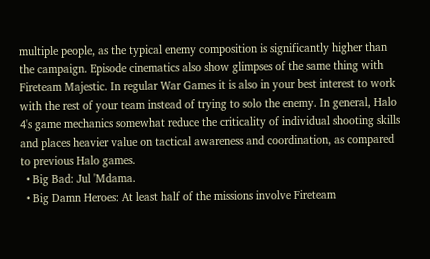multiple people, as the typical enemy composition is significantly higher than the campaign. Episode cinematics also show glimpses of the same thing with Fireteam Majestic. In regular War Games it is also in your best interest to work with the rest of your team instead of trying to solo the enemy. In general, Halo 4's game mechanics somewhat reduce the criticality of individual shooting skills and places heavier value on tactical awareness and coordination, as compared to previous Halo games.
  • Big Bad: Jul 'Mdama.
  • Big Damn Heroes: At least half of the missions involve Fireteam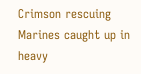Crimson rescuing Marines caught up in heavy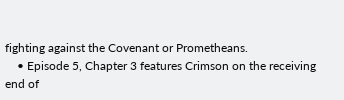fighting against the Covenant or Prometheans.
    • Episode 5, Chapter 3 features Crimson on the receiving end of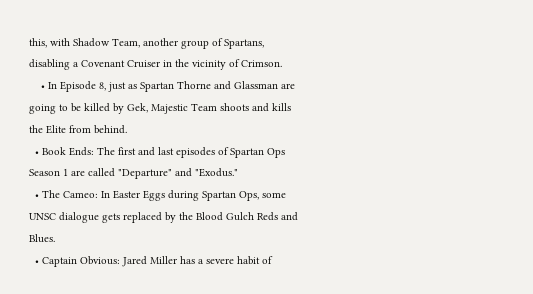this, with Shadow Team, another group of Spartans, disabling a Covenant Cruiser in the vicinity of Crimson.
    • In Episode 8, just as Spartan Thorne and Glassman are going to be killed by Gek, Majestic Team shoots and kills the Elite from behind.
  • Book Ends: The first and last episodes of Spartan Ops Season 1 are called "Departure" and "Exodus."
  • The Cameo: In Easter Eggs during Spartan Ops, some UNSC dialogue gets replaced by the Blood Gulch Reds and Blues.
  • Captain Obvious: Jared Miller has a severe habit of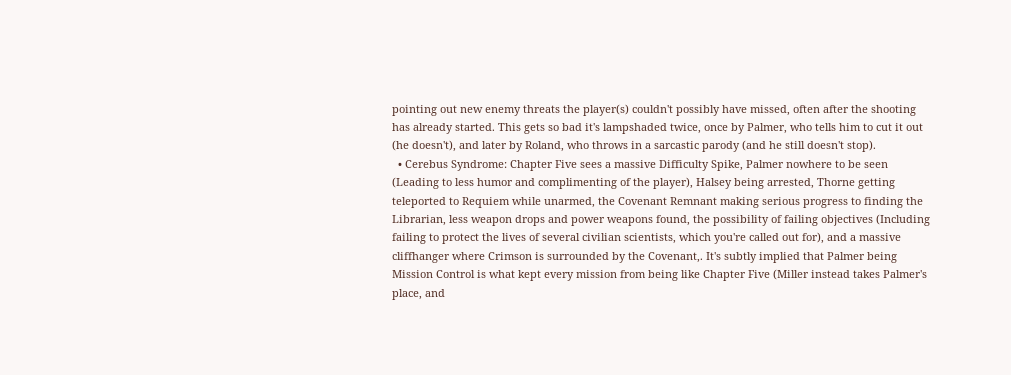pointing out new enemy threats the player(s) couldn't possibly have missed, often after the shooting has already started. This gets so bad it's lampshaded twice, once by Palmer, who tells him to cut it out (he doesn't), and later by Roland, who throws in a sarcastic parody (and he still doesn't stop).
  • Cerebus Syndrome: Chapter Five sees a massive Difficulty Spike, Palmer nowhere to be seen (Leading to less humor and complimenting of the player), Halsey being arrested, Thorne getting teleported to Requiem while unarmed, the Covenant Remnant making serious progress to finding the Librarian, less weapon drops and power weapons found, the possibility of failing objectives (Including failing to protect the lives of several civilian scientists, which you're called out for), and a massive cliffhanger where Crimson is surrounded by the Covenant,. It's subtly implied that Palmer being Mission Control is what kept every mission from being like Chapter Five (Miller instead takes Palmer's place, and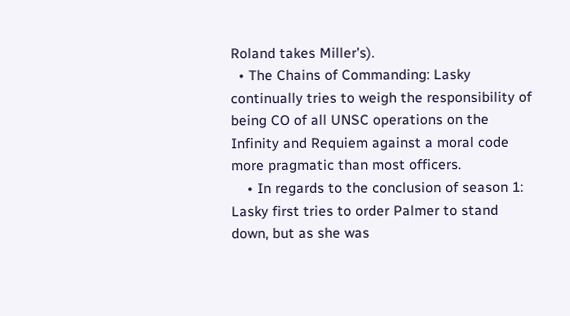Roland takes Miller's).
  • The Chains of Commanding: Lasky continually tries to weigh the responsibility of being CO of all UNSC operations on the Infinity and Requiem against a moral code more pragmatic than most officers.
    • In regards to the conclusion of season 1: Lasky first tries to order Palmer to stand down, but as she was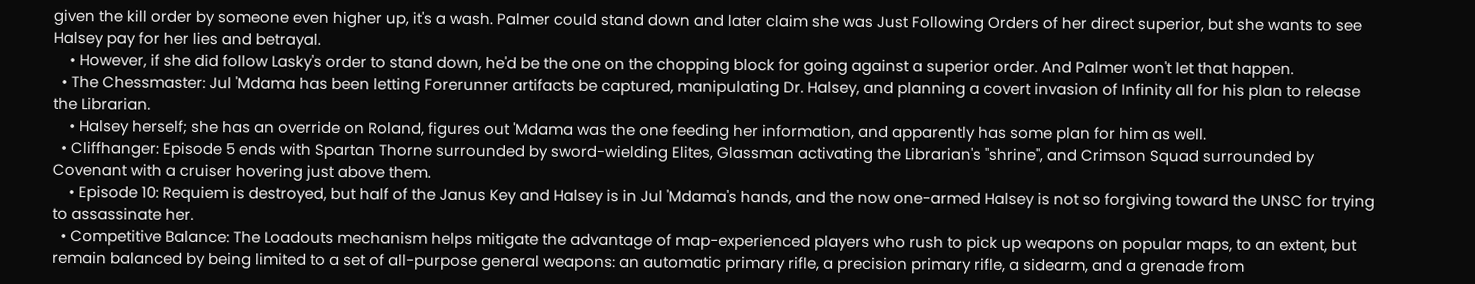given the kill order by someone even higher up, it's a wash. Palmer could stand down and later claim she was Just Following Orders of her direct superior, but she wants to see Halsey pay for her lies and betrayal.
    • However, if she did follow Lasky's order to stand down, he'd be the one on the chopping block for going against a superior order. And Palmer won't let that happen.
  • The Chessmaster: Jul 'Mdama has been letting Forerunner artifacts be captured, manipulating Dr. Halsey, and planning a covert invasion of Infinity all for his plan to release the Librarian.
    • Halsey herself; she has an override on Roland, figures out 'Mdama was the one feeding her information, and apparently has some plan for him as well.
  • Cliffhanger: Episode 5 ends with Spartan Thorne surrounded by sword-wielding Elites, Glassman activating the Librarian's "shrine", and Crimson Squad surrounded by Covenant with a cruiser hovering just above them.
    • Episode 10: Requiem is destroyed, but half of the Janus Key and Halsey is in Jul 'Mdama's hands, and the now one-armed Halsey is not so forgiving toward the UNSC for trying to assassinate her.
  • Competitive Balance: The Loadouts mechanism helps mitigate the advantage of map-experienced players who rush to pick up weapons on popular maps, to an extent, but remain balanced by being limited to a set of all-purpose general weapons: an automatic primary rifle, a precision primary rifle, a sidearm, and a grenade from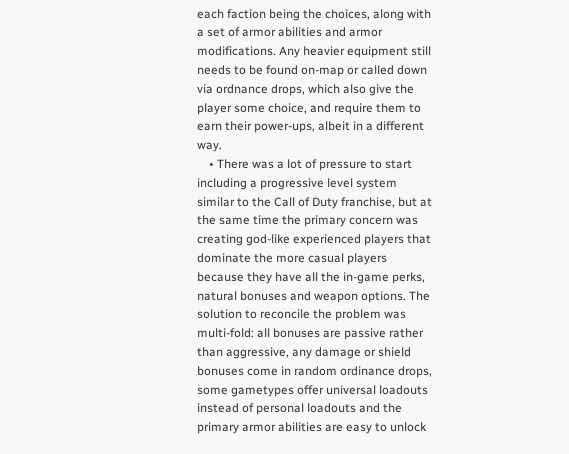each faction being the choices, along with a set of armor abilities and armor modifications. Any heavier equipment still needs to be found on-map or called down via ordnance drops, which also give the player some choice, and require them to earn their power-ups, albeit in a different way.
    • There was a lot of pressure to start including a progressive level system similar to the Call of Duty franchise, but at the same time the primary concern was creating god-like experienced players that dominate the more casual players because they have all the in-game perks, natural bonuses and weapon options. The solution to reconcile the problem was multi-fold: all bonuses are passive rather than aggressive, any damage or shield bonuses come in random ordinance drops, some gametypes offer universal loadouts instead of personal loadouts and the primary armor abilities are easy to unlock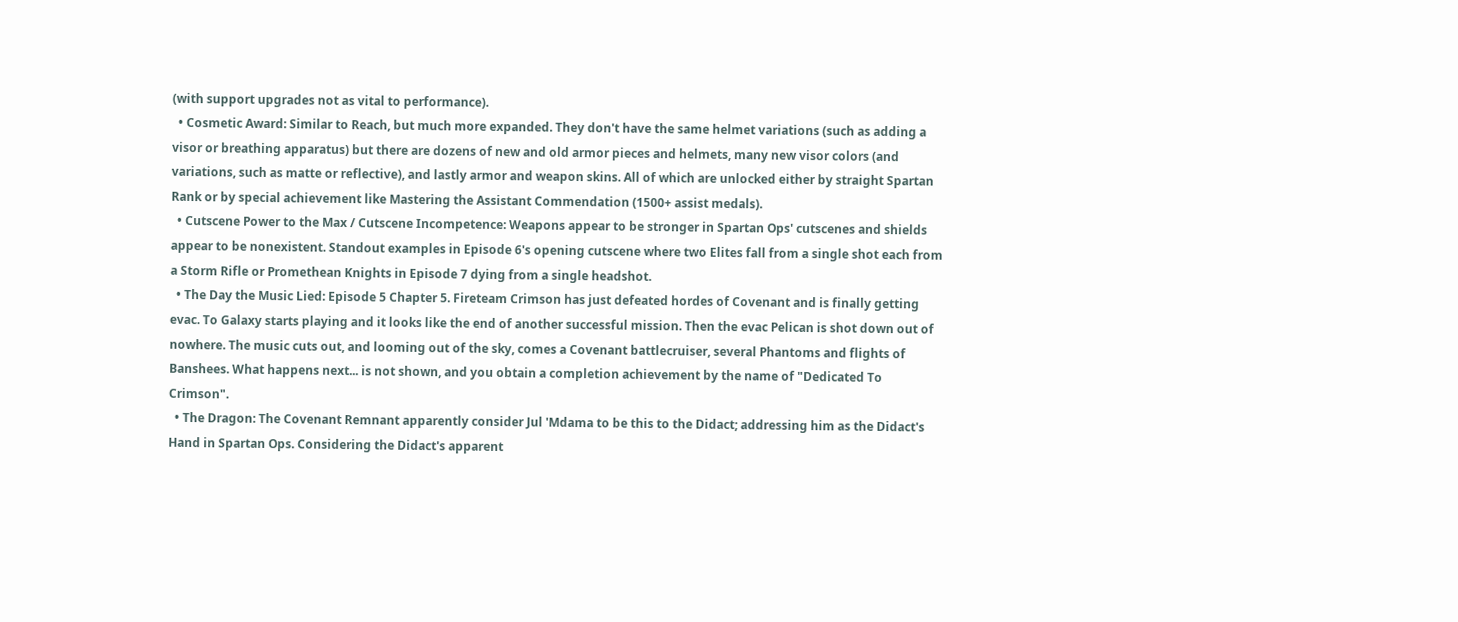(with support upgrades not as vital to performance).
  • Cosmetic Award: Similar to Reach, but much more expanded. They don't have the same helmet variations (such as adding a visor or breathing apparatus) but there are dozens of new and old armor pieces and helmets, many new visor colors (and variations, such as matte or reflective), and lastly armor and weapon skins. All of which are unlocked either by straight Spartan Rank or by special achievement like Mastering the Assistant Commendation (1500+ assist medals).
  • Cutscene Power to the Max / Cutscene Incompetence: Weapons appear to be stronger in Spartan Ops' cutscenes and shields appear to be nonexistent. Standout examples in Episode 6's opening cutscene where two Elites fall from a single shot each from a Storm Rifle or Promethean Knights in Episode 7 dying from a single headshot.
  • The Day the Music Lied: Episode 5 Chapter 5. Fireteam Crimson has just defeated hordes of Covenant and is finally getting evac. To Galaxy starts playing and it looks like the end of another successful mission. Then the evac Pelican is shot down out of nowhere. The music cuts out, and looming out of the sky, comes a Covenant battlecruiser, several Phantoms and flights of Banshees. What happens next... is not shown, and you obtain a completion achievement by the name of "Dedicated To Crimson".
  • The Dragon: The Covenant Remnant apparently consider Jul 'Mdama to be this to the Didact; addressing him as the Didact's Hand in Spartan Ops. Considering the Didact's apparent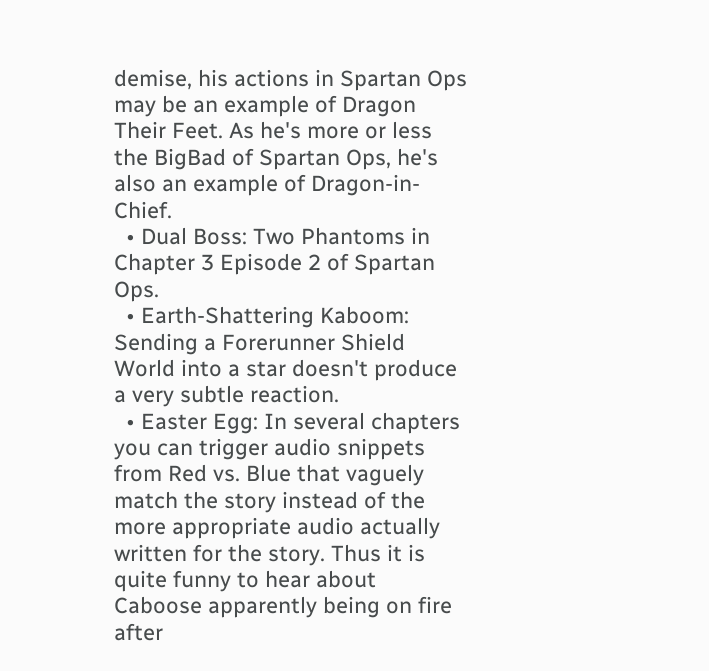demise, his actions in Spartan Ops may be an example of Dragon Their Feet. As he's more or less the BigBad of Spartan Ops, he's also an example of Dragon-in-Chief.
  • Dual Boss: Two Phantoms in Chapter 3 Episode 2 of Spartan Ops.
  • Earth-Shattering Kaboom: Sending a Forerunner Shield World into a star doesn't produce a very subtle reaction.
  • Easter Egg: In several chapters you can trigger audio snippets from Red vs. Blue that vaguely match the story instead of the more appropriate audio actually written for the story. Thus it is quite funny to hear about Caboose apparently being on fire after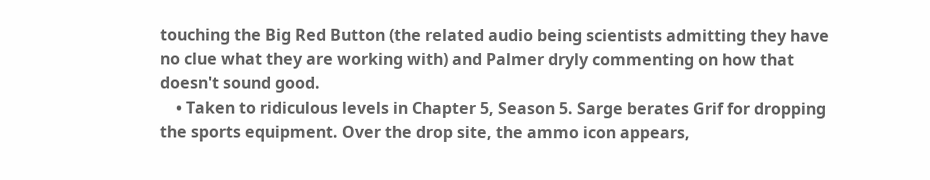touching the Big Red Button (the related audio being scientists admitting they have no clue what they are working with) and Palmer dryly commenting on how that doesn't sound good.
    • Taken to ridiculous levels in Chapter 5, Season 5. Sarge berates Grif for dropping the sports equipment. Over the drop site, the ammo icon appears,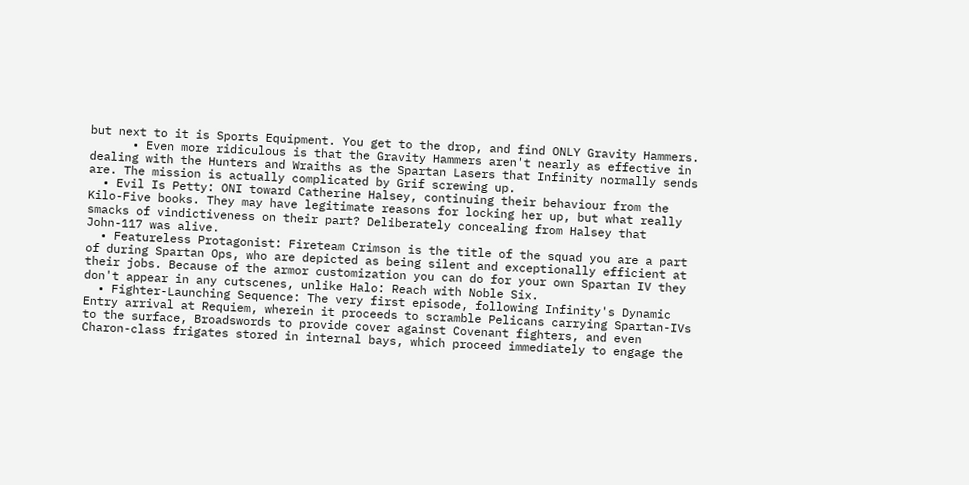but next to it is Sports Equipment. You get to the drop, and find ONLY Gravity Hammers.
      • Even more ridiculous is that the Gravity Hammers aren't nearly as effective in dealing with the Hunters and Wraiths as the Spartan Lasers that Infinity normally sends are. The mission is actually complicated by Grif screwing up.
  • Evil Is Petty: ONI toward Catherine Halsey, continuing their behaviour from the Kilo-Five books. They may have legitimate reasons for locking her up, but what really smacks of vindictiveness on their part? Deliberately concealing from Halsey that John-117 was alive.
  • Featureless Protagonist: Fireteam Crimson is the title of the squad you are a part of during Spartan Ops, who are depicted as being silent and exceptionally efficient at their jobs. Because of the armor customization you can do for your own Spartan IV they don't appear in any cutscenes, unlike Halo: Reach with Noble Six.
  • Fighter-Launching Sequence: The very first episode, following Infinity's Dynamic Entry arrival at Requiem, wherein it proceeds to scramble Pelicans carrying Spartan-IVs to the surface, Broadswords to provide cover against Covenant fighters, and even Charon-class frigates stored in internal bays, which proceed immediately to engage the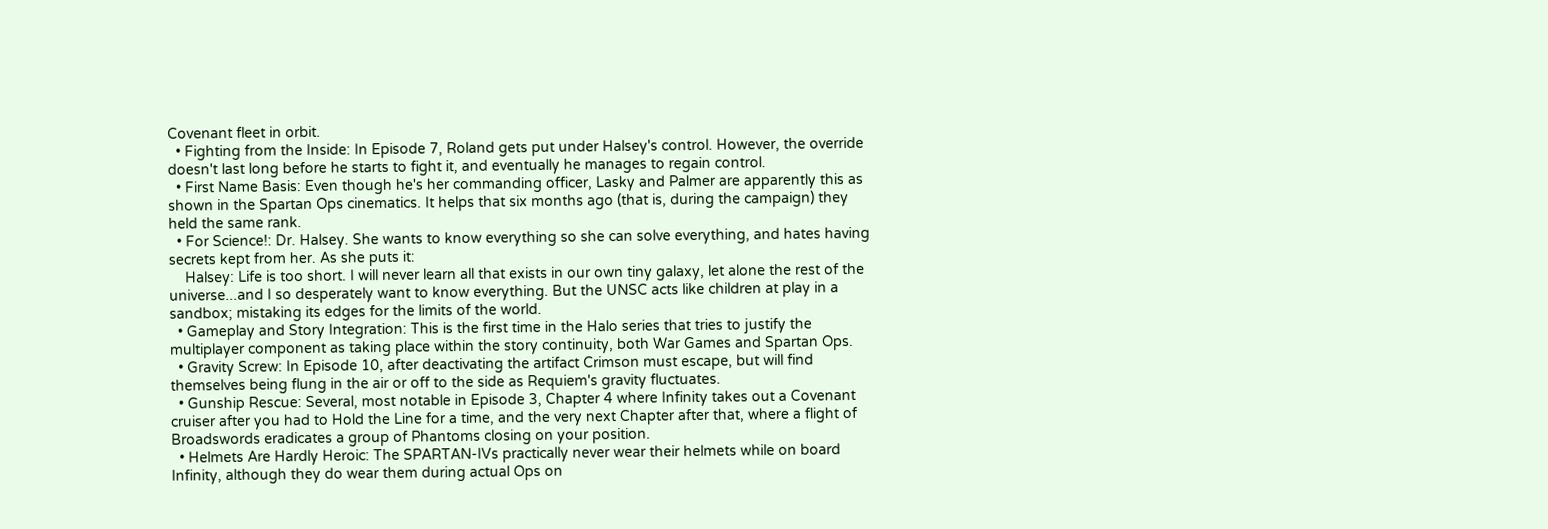Covenant fleet in orbit.
  • Fighting from the Inside: In Episode 7, Roland gets put under Halsey's control. However, the override doesn't last long before he starts to fight it, and eventually he manages to regain control.
  • First Name Basis: Even though he's her commanding officer, Lasky and Palmer are apparently this as shown in the Spartan Ops cinematics. It helps that six months ago (that is, during the campaign) they held the same rank.
  • For Science!: Dr. Halsey. She wants to know everything so she can solve everything, and hates having secrets kept from her. As she puts it:
    Halsey: Life is too short. I will never learn all that exists in our own tiny galaxy, let alone the rest of the universe...and I so desperately want to know everything. But the UNSC acts like children at play in a sandbox; mistaking its edges for the limits of the world.
  • Gameplay and Story Integration: This is the first time in the Halo series that tries to justify the multiplayer component as taking place within the story continuity, both War Games and Spartan Ops.
  • Gravity Screw: In Episode 10, after deactivating the artifact Crimson must escape, but will find themselves being flung in the air or off to the side as Requiem's gravity fluctuates.
  • Gunship Rescue: Several, most notable in Episode 3, Chapter 4 where Infinity takes out a Covenant cruiser after you had to Hold the Line for a time, and the very next Chapter after that, where a flight of Broadswords eradicates a group of Phantoms closing on your position.
  • Helmets Are Hardly Heroic: The SPARTAN-IVs practically never wear their helmets while on board Infinity, although they do wear them during actual Ops on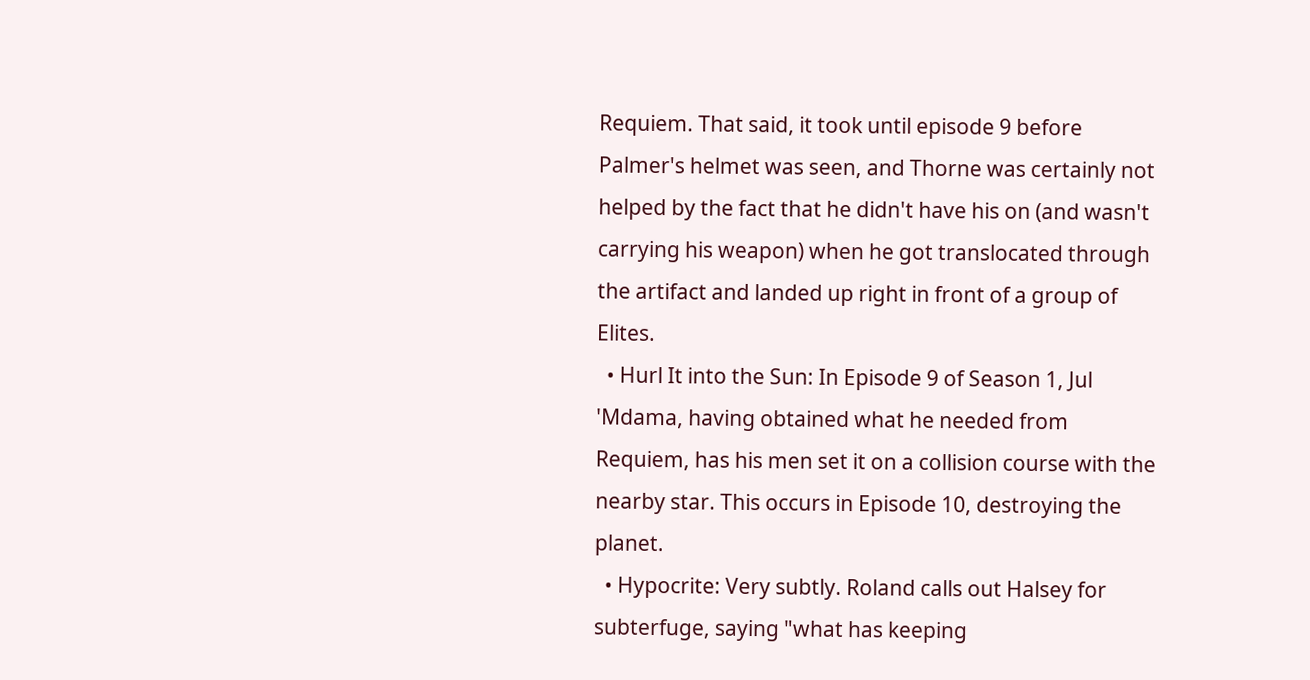Requiem. That said, it took until episode 9 before Palmer's helmet was seen, and Thorne was certainly not helped by the fact that he didn't have his on (and wasn't carrying his weapon) when he got translocated through the artifact and landed up right in front of a group of Elites.
  • Hurl It into the Sun: In Episode 9 of Season 1, Jul 'Mdama, having obtained what he needed from Requiem, has his men set it on a collision course with the nearby star. This occurs in Episode 10, destroying the planet.
  • Hypocrite: Very subtly. Roland calls out Halsey for subterfuge, saying "what has keeping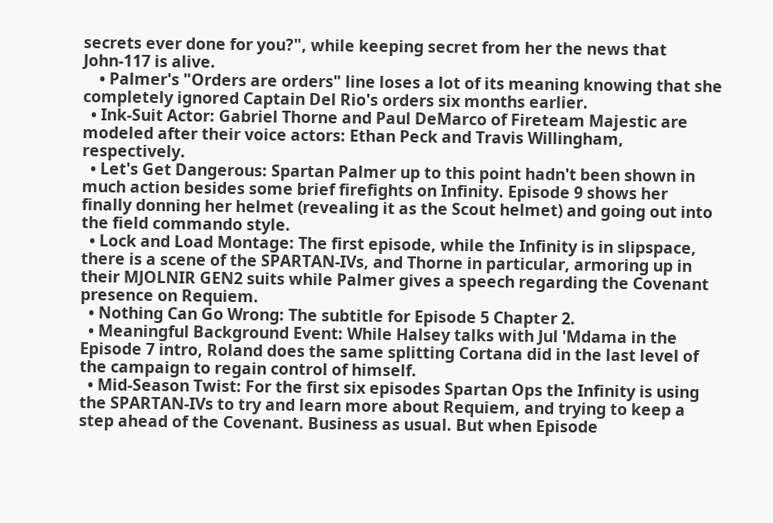secrets ever done for you?", while keeping secret from her the news that John-117 is alive.
    • Palmer's "Orders are orders" line loses a lot of its meaning knowing that she completely ignored Captain Del Rio's orders six months earlier.
  • Ink-Suit Actor: Gabriel Thorne and Paul DeMarco of Fireteam Majestic are modeled after their voice actors: Ethan Peck and Travis Willingham, respectively.
  • Let's Get Dangerous: Spartan Palmer up to this point hadn't been shown in much action besides some brief firefights on Infinity. Episode 9 shows her finally donning her helmet (revealing it as the Scout helmet) and going out into the field commando style.
  • Lock and Load Montage: The first episode, while the Infinity is in slipspace, there is a scene of the SPARTAN-IVs, and Thorne in particular, armoring up in their MJOLNIR GEN2 suits while Palmer gives a speech regarding the Covenant presence on Requiem.
  • Nothing Can Go Wrong: The subtitle for Episode 5 Chapter 2.
  • Meaningful Background Event: While Halsey talks with Jul 'Mdama in the Episode 7 intro, Roland does the same splitting Cortana did in the last level of the campaign to regain control of himself.
  • Mid-Season Twist: For the first six episodes Spartan Ops the Infinity is using the SPARTAN-IVs to try and learn more about Requiem, and trying to keep a step ahead of the Covenant. Business as usual. But when Episode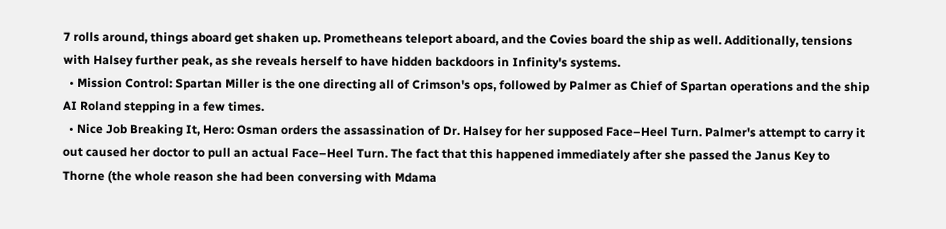7 rolls around, things aboard get shaken up. Prometheans teleport aboard, and the Covies board the ship as well. Additionally, tensions with Halsey further peak, as she reveals herself to have hidden backdoors in Infinity's systems.
  • Mission Control: Spartan Miller is the one directing all of Crimson's ops, followed by Palmer as Chief of Spartan operations and the ship AI Roland stepping in a few times.
  • Nice Job Breaking It, Hero: Osman orders the assassination of Dr. Halsey for her supposed Face–Heel Turn. Palmer's attempt to carry it out caused her doctor to pull an actual Face–Heel Turn. The fact that this happened immediately after she passed the Janus Key to Thorne (the whole reason she had been conversing with Mdama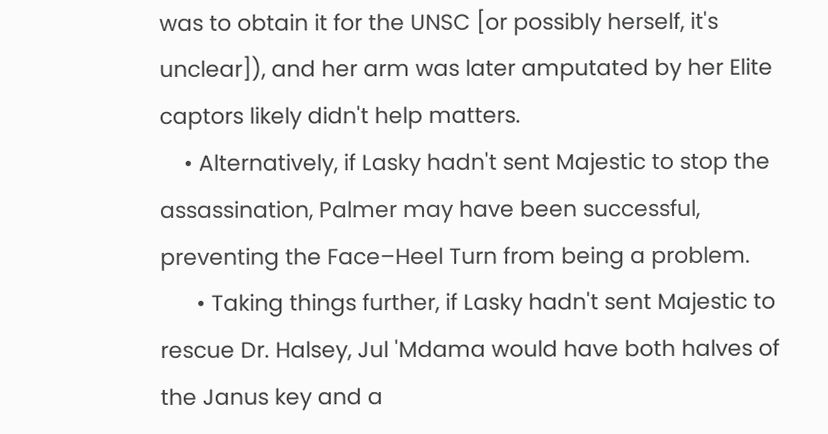was to obtain it for the UNSC [or possibly herself, it's unclear]), and her arm was later amputated by her Elite captors likely didn't help matters.
    • Alternatively, if Lasky hadn't sent Majestic to stop the assassination, Palmer may have been successful, preventing the Face–Heel Turn from being a problem.
      • Taking things further, if Lasky hadn't sent Majestic to rescue Dr. Halsey, Jul 'Mdama would have both halves of the Janus key and a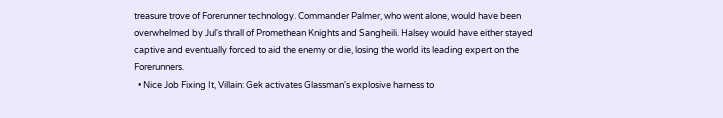treasure trove of Forerunner technology. Commander Palmer, who went alone, would have been overwhelmed by Jul's thrall of Promethean Knights and Sangheili. Halsey would have either stayed captive and eventually forced to aid the enemy or die, losing the world its leading expert on the Forerunners.
  • Nice Job Fixing It, Villain: Gek activates Glassman's explosive harness to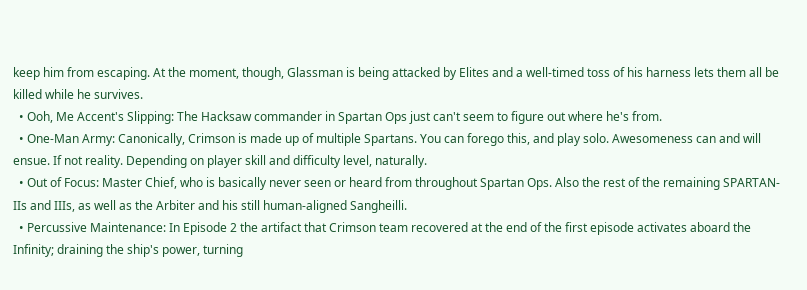keep him from escaping. At the moment, though, Glassman is being attacked by Elites and a well-timed toss of his harness lets them all be killed while he survives.
  • Ooh, Me Accent's Slipping: The Hacksaw commander in Spartan Ops just can't seem to figure out where he's from.
  • One-Man Army: Canonically, Crimson is made up of multiple Spartans. You can forego this, and play solo. Awesomeness can and will ensue. If not reality. Depending on player skill and difficulty level, naturally.
  • Out of Focus: Master Chief, who is basically never seen or heard from throughout Spartan Ops. Also the rest of the remaining SPARTAN-IIs and IIIs, as well as the Arbiter and his still human-aligned Sangheilli.
  • Percussive Maintenance: In Episode 2 the artifact that Crimson team recovered at the end of the first episode activates aboard the Infinity; draining the ship's power, turning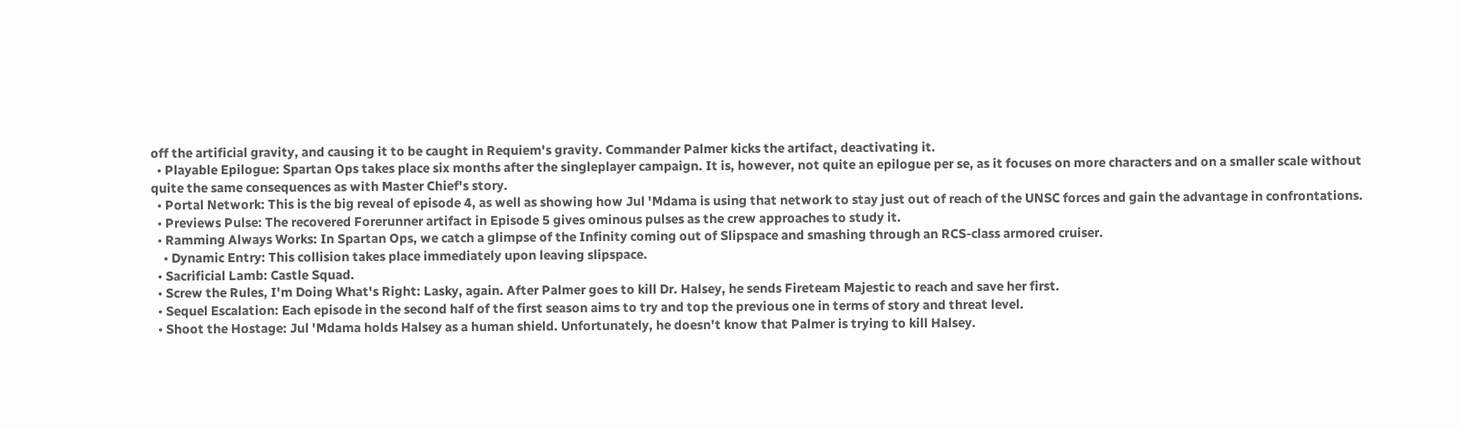off the artificial gravity, and causing it to be caught in Requiem's gravity. Commander Palmer kicks the artifact, deactivating it.
  • Playable Epilogue: Spartan Ops takes place six months after the singleplayer campaign. It is, however, not quite an epilogue per se, as it focuses on more characters and on a smaller scale without quite the same consequences as with Master Chief's story.
  • Portal Network: This is the big reveal of episode 4, as well as showing how Jul 'Mdama is using that network to stay just out of reach of the UNSC forces and gain the advantage in confrontations.
  • Previews Pulse: The recovered Forerunner artifact in Episode 5 gives ominous pulses as the crew approaches to study it.
  • Ramming Always Works: In Spartan Ops, we catch a glimpse of the Infinity coming out of Slipspace and smashing through an RCS-class armored cruiser.
    • Dynamic Entry: This collision takes place immediately upon leaving slipspace.
  • Sacrificial Lamb: Castle Squad.
  • Screw the Rules, I'm Doing What's Right: Lasky, again. After Palmer goes to kill Dr. Halsey, he sends Fireteam Majestic to reach and save her first.
  • Sequel Escalation: Each episode in the second half of the first season aims to try and top the previous one in terms of story and threat level.
  • Shoot the Hostage: Jul 'Mdama holds Halsey as a human shield. Unfortunately, he doesn't know that Palmer is trying to kill Halsey.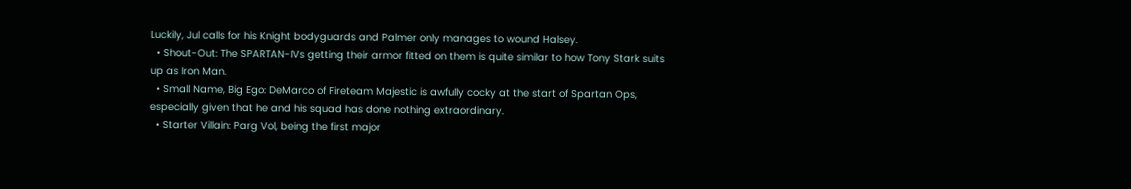Luckily, Jul calls for his Knight bodyguards and Palmer only manages to wound Halsey.
  • Shout-Out: The SPARTAN-IVs getting their armor fitted on them is quite similar to how Tony Stark suits up as Iron Man.
  • Small Name, Big Ego: DeMarco of Fireteam Majestic is awfully cocky at the start of Spartan Ops, especially given that he and his squad has done nothing extraordinary.
  • Starter Villain: Parg Vol, being the first major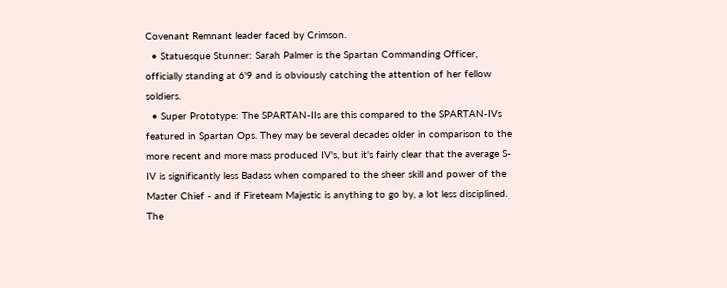Covenant Remnant leader faced by Crimson.
  • Statuesque Stunner: Sarah Palmer is the Spartan Commanding Officer, officially standing at 6'9 and is obviously catching the attention of her fellow soldiers.
  • Super Prototype: The SPARTAN-IIs are this compared to the SPARTAN-IVs featured in Spartan Ops. They may be several decades older in comparison to the more recent and more mass produced IV's, but it's fairly clear that the average S-IV is significantly less Badass when compared to the sheer skill and power of the Master Chief - and if Fireteam Majestic is anything to go by, a lot less disciplined. The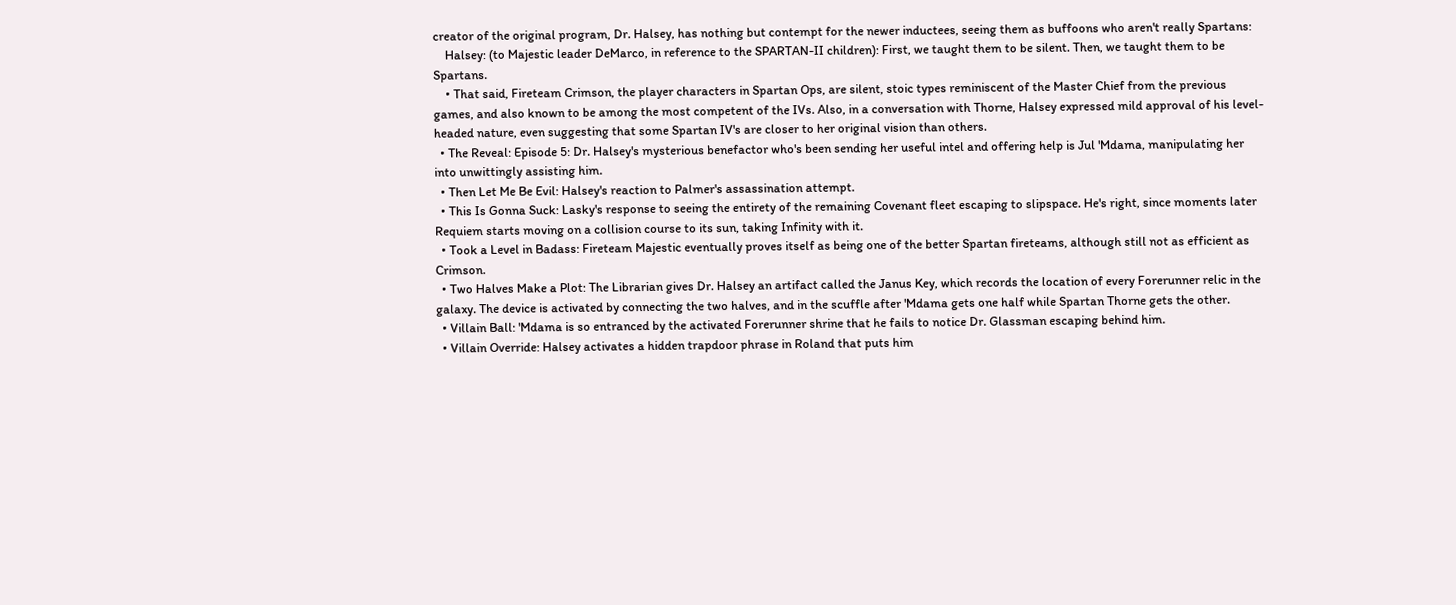creator of the original program, Dr. Halsey, has nothing but contempt for the newer inductees, seeing them as buffoons who aren't really Spartans:
    Halsey: (to Majestic leader DeMarco, in reference to the SPARTAN-II children): First, we taught them to be silent. Then, we taught them to be Spartans.
    • That said, Fireteam Crimson, the player characters in Spartan Ops, are silent, stoic types reminiscent of the Master Chief from the previous games, and also known to be among the most competent of the IVs. Also, in a conversation with Thorne, Halsey expressed mild approval of his level-headed nature, even suggesting that some Spartan IV's are closer to her original vision than others.
  • The Reveal: Episode 5: Dr. Halsey's mysterious benefactor who's been sending her useful intel and offering help is Jul 'Mdama, manipulating her into unwittingly assisting him.
  • Then Let Me Be Evil: Halsey's reaction to Palmer's assassination attempt.
  • This Is Gonna Suck: Lasky's response to seeing the entirety of the remaining Covenant fleet escaping to slipspace. He's right, since moments later Requiem starts moving on a collision course to its sun, taking Infinity with it.
  • Took a Level in Badass: Fireteam Majestic eventually proves itself as being one of the better Spartan fireteams, although still not as efficient as Crimson.
  • Two Halves Make a Plot: The Librarian gives Dr. Halsey an artifact called the Janus Key, which records the location of every Forerunner relic in the galaxy. The device is activated by connecting the two halves, and in the scuffle after 'Mdama gets one half while Spartan Thorne gets the other.
  • Villain Ball: 'Mdama is so entranced by the activated Forerunner shrine that he fails to notice Dr. Glassman escaping behind him.
  • Villain Override: Halsey activates a hidden trapdoor phrase in Roland that puts him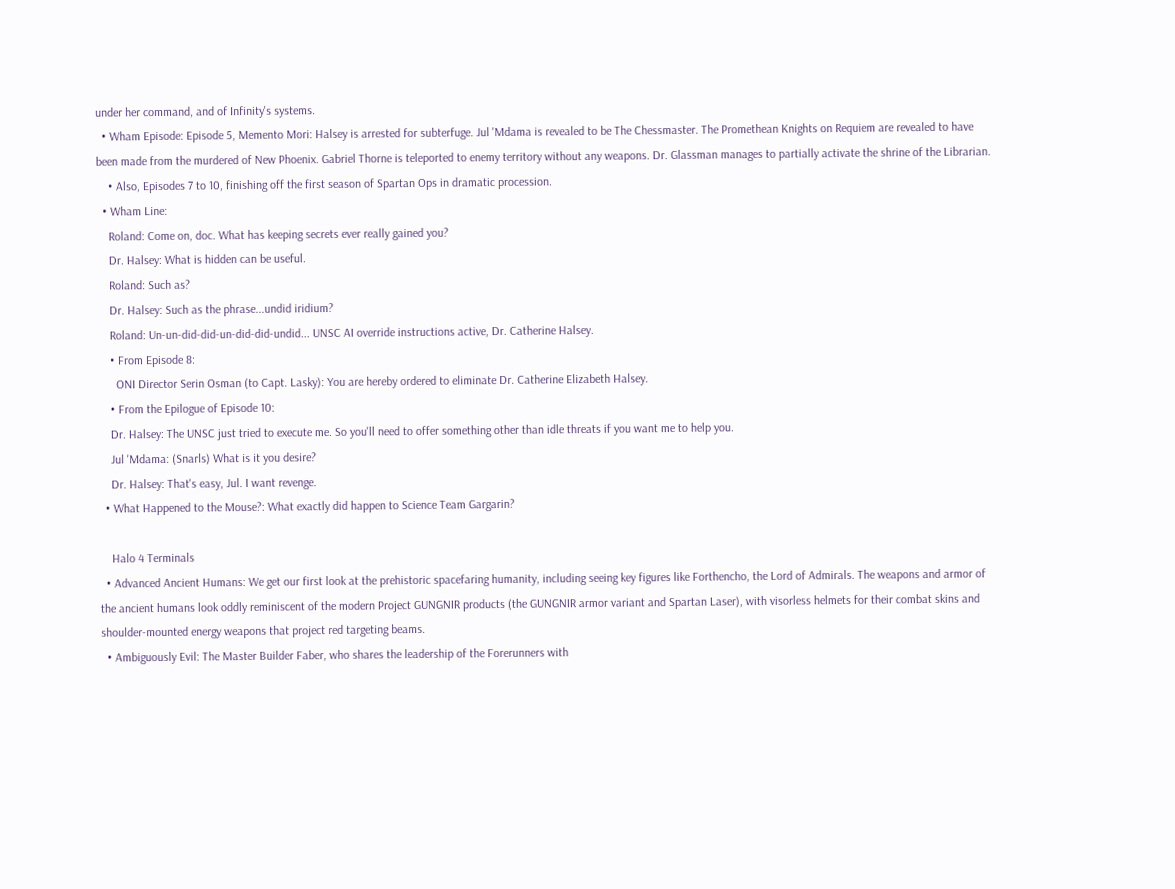under her command, and of Infinity's systems.
  • Wham Episode: Episode 5, Memento Mori: Halsey is arrested for subterfuge. Jul 'Mdama is revealed to be The Chessmaster. The Promethean Knights on Requiem are revealed to have been made from the murdered of New Phoenix. Gabriel Thorne is teleported to enemy territory without any weapons. Dr. Glassman manages to partially activate the shrine of the Librarian.
    • Also, Episodes 7 to 10, finishing off the first season of Spartan Ops in dramatic procession.
  • Wham Line:
    Roland: Come on, doc. What has keeping secrets ever really gained you?
    Dr. Halsey: What is hidden can be useful.
    Roland: Such as?
    Dr. Halsey: Such as the phrase...undid iridium?
    Roland: Un-un-did-did-un-did-did-undid... UNSC AI override instructions active, Dr. Catherine Halsey.
    • From Episode 8:
      ONI Director Serin Osman (to Capt. Lasky): You are hereby ordered to eliminate Dr. Catherine Elizabeth Halsey.
    • From the Epilogue of Episode 10:
    Dr. Halsey: The UNSC just tried to execute me. So you'll need to offer something other than idle threats if you want me to help you.
    Jul 'Mdama: (Snarls) What is it you desire?
    Dr. Halsey: That's easy, Jul. I want revenge.
  • What Happened to the Mouse?: What exactly did happen to Science Team Gargarin?

    Halo 4 Terminals
  • Advanced Ancient Humans: We get our first look at the prehistoric spacefaring humanity, including seeing key figures like Forthencho, the Lord of Admirals. The weapons and armor of the ancient humans look oddly reminiscent of the modern Project GUNGNIR products (the GUNGNIR armor variant and Spartan Laser), with visorless helmets for their combat skins and shoulder-mounted energy weapons that project red targeting beams.
  • Ambiguously Evil: The Master Builder Faber, who shares the leadership of the Forerunners with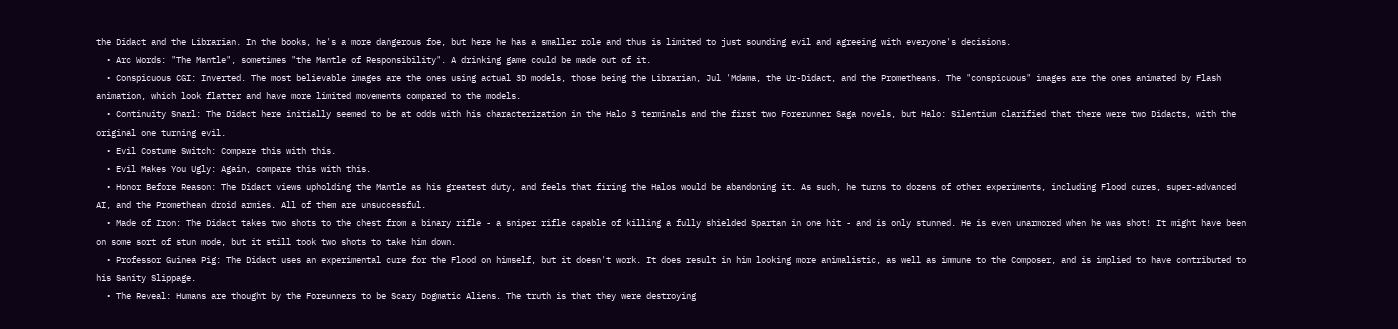the Didact and the Librarian. In the books, he's a more dangerous foe, but here he has a smaller role and thus is limited to just sounding evil and agreeing with everyone's decisions.
  • Arc Words: "The Mantle", sometimes "the Mantle of Responsibility". A drinking game could be made out of it.
  • Conspicuous CGI: Inverted. The most believable images are the ones using actual 3D models, those being the Librarian, Jul 'Mdama, the Ur-Didact, and the Prometheans. The "conspicuous" images are the ones animated by Flash animation, which look flatter and have more limited movements compared to the models.
  • Continuity Snarl: The Didact here initially seemed to be at odds with his characterization in the Halo 3 terminals and the first two Forerunner Saga novels, but Halo: Silentium clarified that there were two Didacts, with the original one turning evil.
  • Evil Costume Switch: Compare this with this.
  • Evil Makes You Ugly: Again, compare this with this.
  • Honor Before Reason: The Didact views upholding the Mantle as his greatest duty, and feels that firing the Halos would be abandoning it. As such, he turns to dozens of other experiments, including Flood cures, super-advanced AI, and the Promethean droid armies. All of them are unsuccessful.
  • Made of Iron: The Didact takes two shots to the chest from a binary rifle - a sniper rifle capable of killing a fully shielded Spartan in one hit - and is only stunned. He is even unarmored when he was shot! It might have been on some sort of stun mode, but it still took two shots to take him down.
  • Professor Guinea Pig: The Didact uses an experimental cure for the Flood on himself, but it doesn't work. It does result in him looking more animalistic, as well as immune to the Composer, and is implied to have contributed to his Sanity Slippage.
  • The Reveal: Humans are thought by the Foreunners to be Scary Dogmatic Aliens. The truth is that they were destroying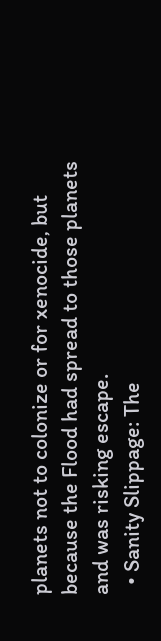planets not to colonize or for xenocide, but because the Flood had spread to those planets and was risking escape.
  • Sanity Slippage: The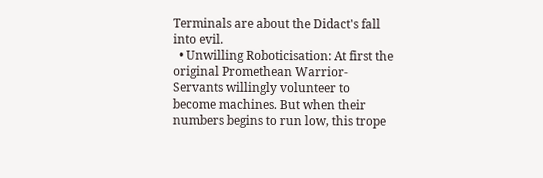Terminals are about the Didact's fall into evil.
  • Unwilling Roboticisation: At first the original Promethean Warrior-Servants willingly volunteer to become machines. But when their numbers begins to run low, this trope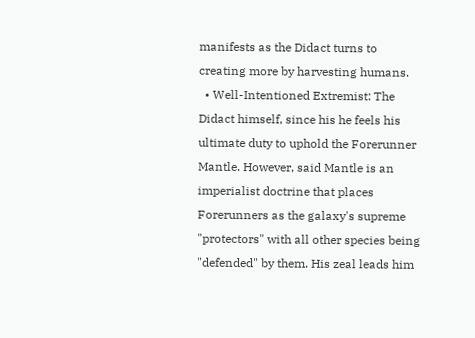manifests as the Didact turns to creating more by harvesting humans.
  • Well-Intentioned Extremist: The Didact himself, since his he feels his ultimate duty to uphold the Forerunner Mantle. However, said Mantle is an imperialist doctrine that places Forerunners as the galaxy's supreme "protectors" with all other species being "defended" by them. His zeal leads him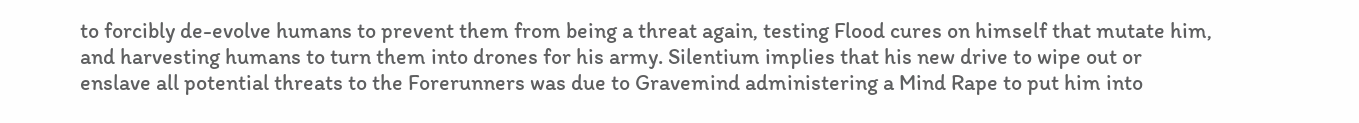to forcibly de-evolve humans to prevent them from being a threat again, testing Flood cures on himself that mutate him, and harvesting humans to turn them into drones for his army. Silentium implies that his new drive to wipe out or enslave all potential threats to the Forerunners was due to Gravemind administering a Mind Rape to put him into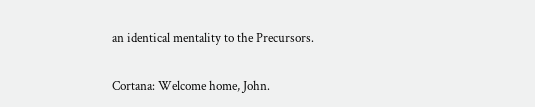an identical mentality to the Precursors.

Cortana: Welcome home, John.